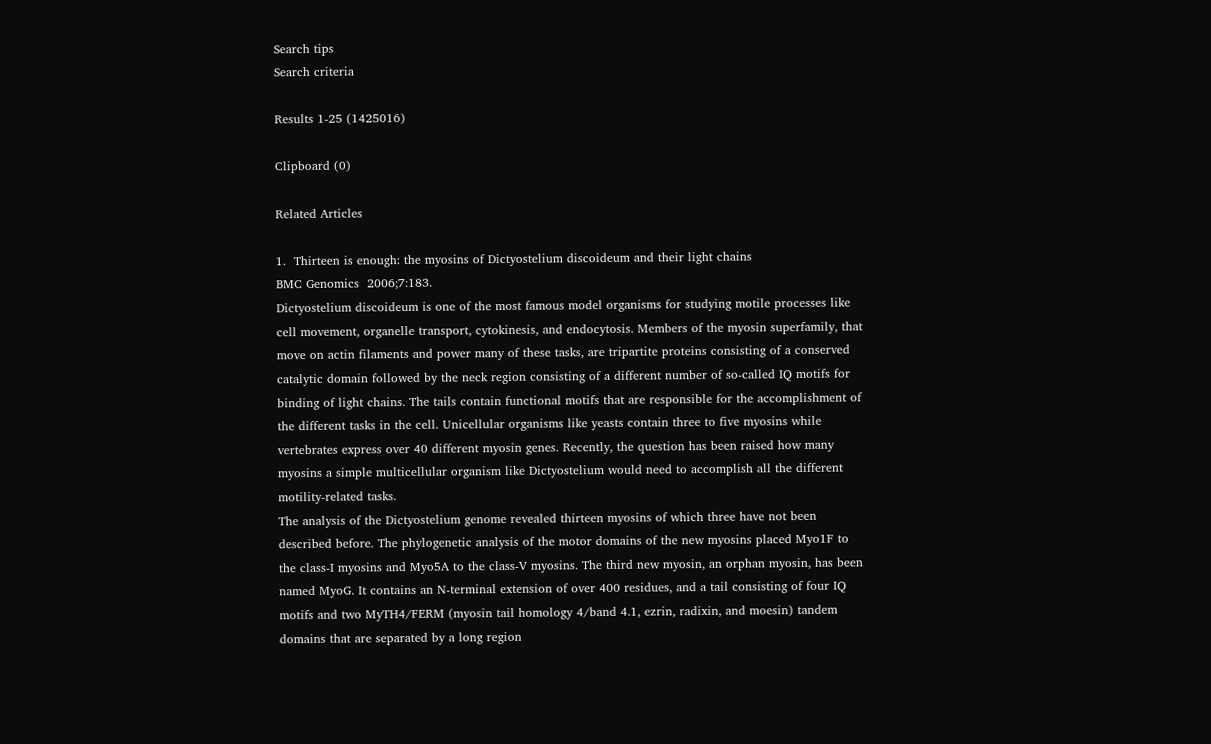Search tips
Search criteria

Results 1-25 (1425016)

Clipboard (0)

Related Articles

1.  Thirteen is enough: the myosins of Dictyostelium discoideum and their light chains
BMC Genomics  2006;7:183.
Dictyostelium discoideum is one of the most famous model organisms for studying motile processes like cell movement, organelle transport, cytokinesis, and endocytosis. Members of the myosin superfamily, that move on actin filaments and power many of these tasks, are tripartite proteins consisting of a conserved catalytic domain followed by the neck region consisting of a different number of so-called IQ motifs for binding of light chains. The tails contain functional motifs that are responsible for the accomplishment of the different tasks in the cell. Unicellular organisms like yeasts contain three to five myosins while vertebrates express over 40 different myosin genes. Recently, the question has been raised how many myosins a simple multicellular organism like Dictyostelium would need to accomplish all the different motility-related tasks.
The analysis of the Dictyostelium genome revealed thirteen myosins of which three have not been described before. The phylogenetic analysis of the motor domains of the new myosins placed Myo1F to the class-I myosins and Myo5A to the class-V myosins. The third new myosin, an orphan myosin, has been named MyoG. It contains an N-terminal extension of over 400 residues, and a tail consisting of four IQ motifs and two MyTH4/FERM (myosin tail homology 4/band 4.1, ezrin, radixin, and moesin) tandem domains that are separated by a long region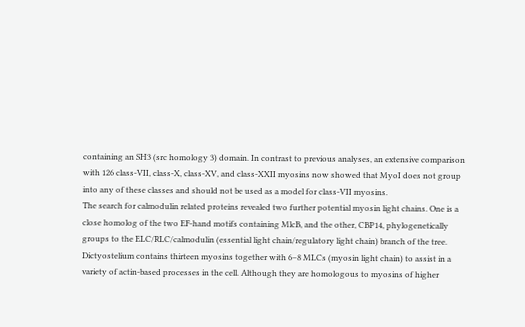containing an SH3 (src homology 3) domain. In contrast to previous analyses, an extensive comparison with 126 class-VII, class-X, class-XV, and class-XXII myosins now showed that MyoI does not group into any of these classes and should not be used as a model for class-VII myosins.
The search for calmodulin related proteins revealed two further potential myosin light chains. One is a close homolog of the two EF-hand motifs containing MlcB, and the other, CBP14, phylogenetically groups to the ELC/RLC/calmodulin (essential light chain/regulatory light chain) branch of the tree.
Dictyostelium contains thirteen myosins together with 6–8 MLCs (myosin light chain) to assist in a variety of actin-based processes in the cell. Although they are homologous to myosins of higher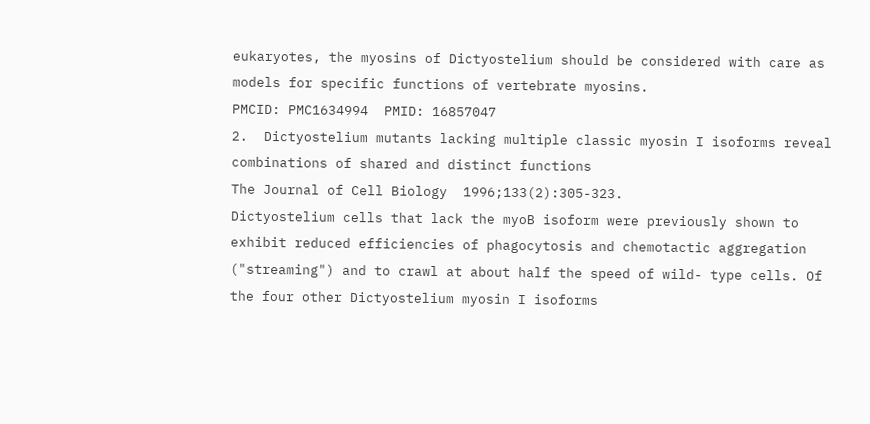eukaryotes, the myosins of Dictyostelium should be considered with care as models for specific functions of vertebrate myosins.
PMCID: PMC1634994  PMID: 16857047
2.  Dictyostelium mutants lacking multiple classic myosin I isoforms reveal combinations of shared and distinct functions
The Journal of Cell Biology  1996;133(2):305-323.
Dictyostelium cells that lack the myoB isoform were previously shown to exhibit reduced efficiencies of phagocytosis and chemotactic aggregation ("streaming") and to crawl at about half the speed of wild- type cells. Of the four other Dictyostelium myosin I isoforms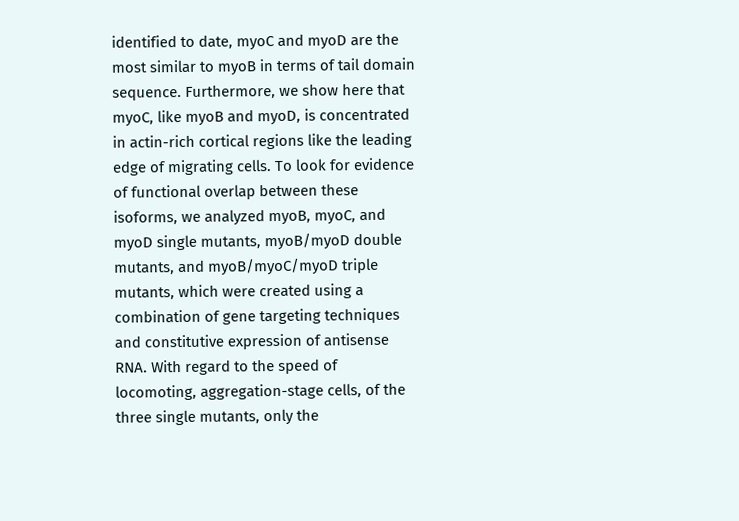identified to date, myoC and myoD are the most similar to myoB in terms of tail domain sequence. Furthermore, we show here that myoC, like myoB and myoD, is concentrated in actin-rich cortical regions like the leading edge of migrating cells. To look for evidence of functional overlap between these isoforms, we analyzed myoB, myoC, and myoD single mutants, myoB/myoD double mutants, and myoB/myoC/myoD triple mutants, which were created using a combination of gene targeting techniques and constitutive expression of antisense RNA. With regard to the speed of locomoting, aggregation-stage cells, of the three single mutants, only the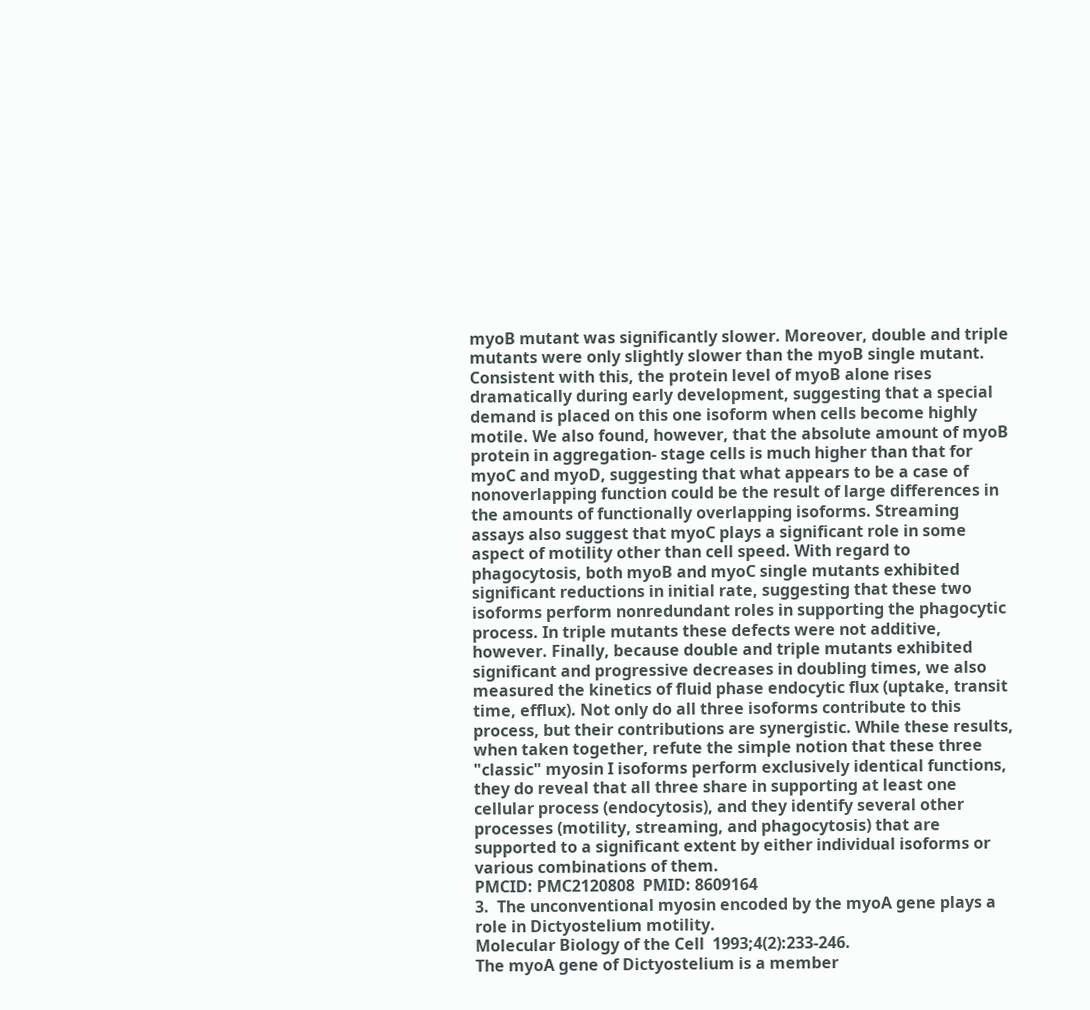myoB mutant was significantly slower. Moreover, double and triple mutants were only slightly slower than the myoB single mutant. Consistent with this, the protein level of myoB alone rises dramatically during early development, suggesting that a special demand is placed on this one isoform when cells become highly motile. We also found, however, that the absolute amount of myoB protein in aggregation- stage cells is much higher than that for myoC and myoD, suggesting that what appears to be a case of nonoverlapping function could be the result of large differences in the amounts of functionally overlapping isoforms. Streaming assays also suggest that myoC plays a significant role in some aspect of motility other than cell speed. With regard to phagocytosis, both myoB and myoC single mutants exhibited significant reductions in initial rate, suggesting that these two isoforms perform nonredundant roles in supporting the phagocytic process. In triple mutants these defects were not additive, however. Finally, because double and triple mutants exhibited significant and progressive decreases in doubling times, we also measured the kinetics of fluid phase endocytic flux (uptake, transit time, efflux). Not only do all three isoforms contribute to this process, but their contributions are synergistic. While these results, when taken together, refute the simple notion that these three "classic" myosin I isoforms perform exclusively identical functions, they do reveal that all three share in supporting at least one cellular process (endocytosis), and they identify several other processes (motility, streaming, and phagocytosis) that are supported to a significant extent by either individual isoforms or various combinations of them.
PMCID: PMC2120808  PMID: 8609164
3.  The unconventional myosin encoded by the myoA gene plays a role in Dictyostelium motility.
Molecular Biology of the Cell  1993;4(2):233-246.
The myoA gene of Dictyostelium is a member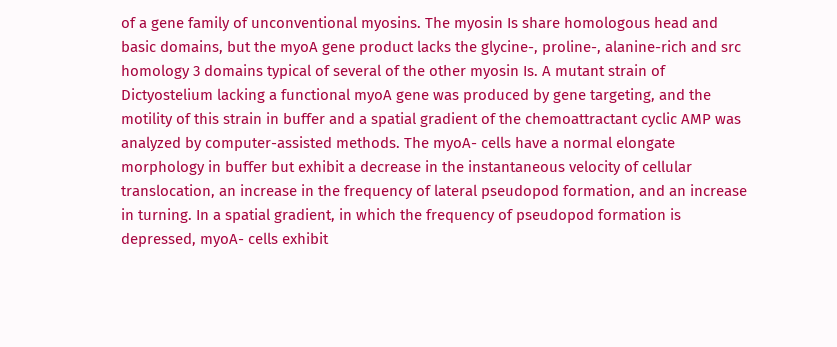of a gene family of unconventional myosins. The myosin Is share homologous head and basic domains, but the myoA gene product lacks the glycine-, proline-, alanine-rich and src homology 3 domains typical of several of the other myosin Is. A mutant strain of Dictyostelium lacking a functional myoA gene was produced by gene targeting, and the motility of this strain in buffer and a spatial gradient of the chemoattractant cyclic AMP was analyzed by computer-assisted methods. The myoA- cells have a normal elongate morphology in buffer but exhibit a decrease in the instantaneous velocity of cellular translocation, an increase in the frequency of lateral pseudopod formation, and an increase in turning. In a spatial gradient, in which the frequency of pseudopod formation is depressed, myoA- cells exhibit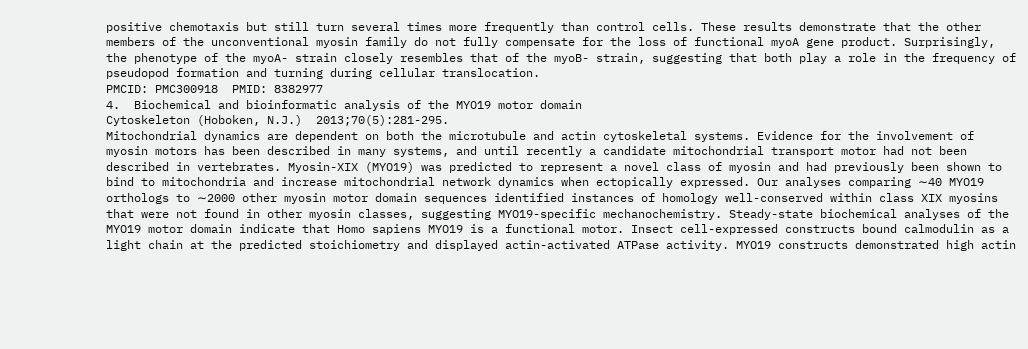positive chemotaxis but still turn several times more frequently than control cells. These results demonstrate that the other members of the unconventional myosin family do not fully compensate for the loss of functional myoA gene product. Surprisingly, the phenotype of the myoA- strain closely resembles that of the myoB- strain, suggesting that both play a role in the frequency of pseudopod formation and turning during cellular translocation.
PMCID: PMC300918  PMID: 8382977
4.  Biochemical and bioinformatic analysis of the MYO19 motor domain
Cytoskeleton (Hoboken, N.J.)  2013;70(5):281-295.
Mitochondrial dynamics are dependent on both the microtubule and actin cytoskeletal systems. Evidence for the involvement of myosin motors has been described in many systems, and until recently a candidate mitochondrial transport motor had not been described in vertebrates. Myosin-XIX (MYO19) was predicted to represent a novel class of myosin and had previously been shown to bind to mitochondria and increase mitochondrial network dynamics when ectopically expressed. Our analyses comparing ∼40 MYO19 orthologs to ∼2000 other myosin motor domain sequences identified instances of homology well-conserved within class XIX myosins that were not found in other myosin classes, suggesting MYO19-specific mechanochemistry. Steady-state biochemical analyses of the MYO19 motor domain indicate that Homo sapiens MYO19 is a functional motor. Insect cell-expressed constructs bound calmodulin as a light chain at the predicted stoichiometry and displayed actin-activated ATPase activity. MYO19 constructs demonstrated high actin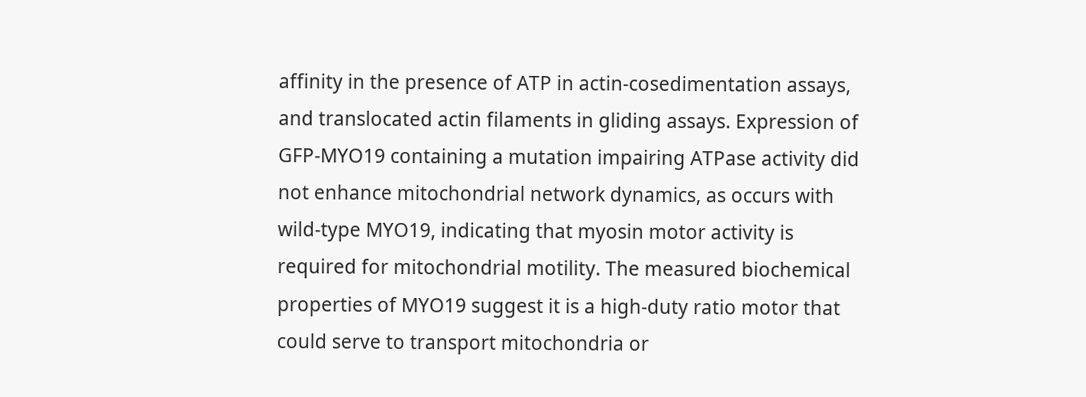affinity in the presence of ATP in actin-cosedimentation assays, and translocated actin filaments in gliding assays. Expression of GFP-MYO19 containing a mutation impairing ATPase activity did not enhance mitochondrial network dynamics, as occurs with wild-type MYO19, indicating that myosin motor activity is required for mitochondrial motility. The measured biochemical properties of MYO19 suggest it is a high-duty ratio motor that could serve to transport mitochondria or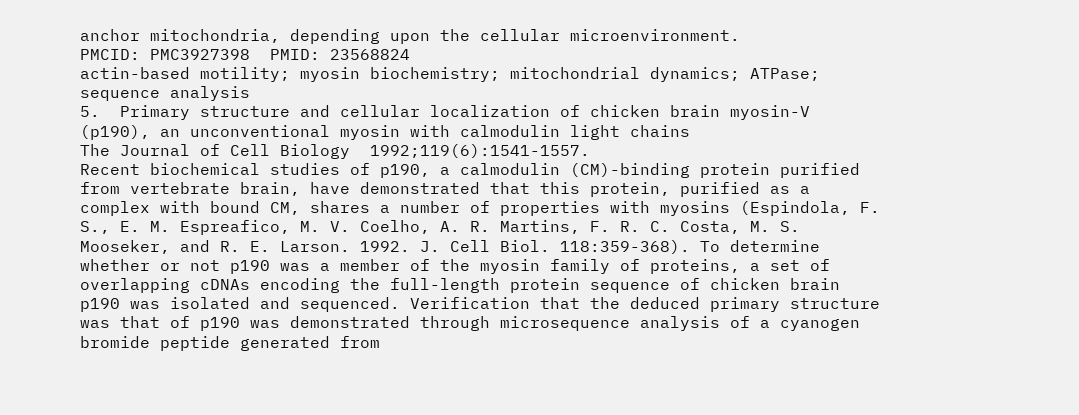anchor mitochondria, depending upon the cellular microenvironment.
PMCID: PMC3927398  PMID: 23568824
actin-based motility; myosin biochemistry; mitochondrial dynamics; ATPase; sequence analysis
5.  Primary structure and cellular localization of chicken brain myosin-V (p190), an unconventional myosin with calmodulin light chains
The Journal of Cell Biology  1992;119(6):1541-1557.
Recent biochemical studies of p190, a calmodulin (CM)-binding protein purified from vertebrate brain, have demonstrated that this protein, purified as a complex with bound CM, shares a number of properties with myosins (Espindola, F. S., E. M. Espreafico, M. V. Coelho, A. R. Martins, F. R. C. Costa, M. S. Mooseker, and R. E. Larson. 1992. J. Cell Biol. 118:359-368). To determine whether or not p190 was a member of the myosin family of proteins, a set of overlapping cDNAs encoding the full-length protein sequence of chicken brain p190 was isolated and sequenced. Verification that the deduced primary structure was that of p190 was demonstrated through microsequence analysis of a cyanogen bromide peptide generated from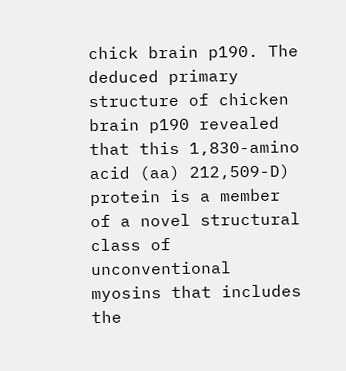chick brain p190. The deduced primary structure of chicken brain p190 revealed that this 1,830-amino acid (aa) 212,509-D) protein is a member of a novel structural class of unconventional myosins that includes the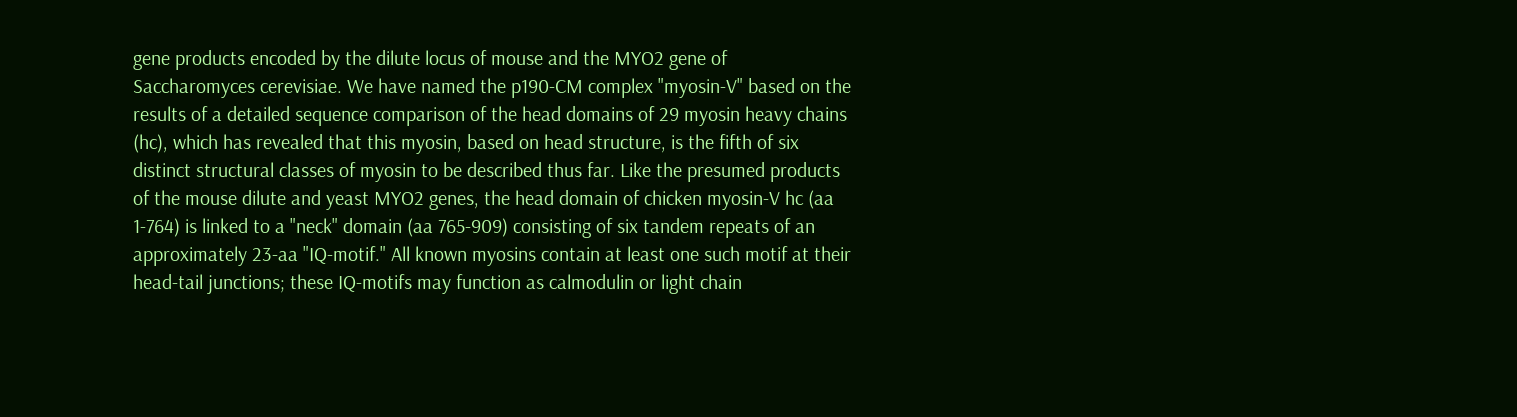gene products encoded by the dilute locus of mouse and the MYO2 gene of Saccharomyces cerevisiae. We have named the p190-CM complex "myosin-V" based on the results of a detailed sequence comparison of the head domains of 29 myosin heavy chains (hc), which has revealed that this myosin, based on head structure, is the fifth of six distinct structural classes of myosin to be described thus far. Like the presumed products of the mouse dilute and yeast MYO2 genes, the head domain of chicken myosin-V hc (aa 1-764) is linked to a "neck" domain (aa 765-909) consisting of six tandem repeats of an approximately 23-aa "IQ-motif." All known myosins contain at least one such motif at their head-tail junctions; these IQ-motifs may function as calmodulin or light chain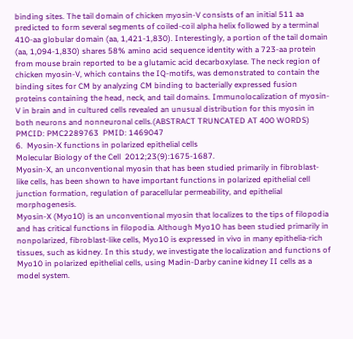binding sites. The tail domain of chicken myosin-V consists of an initial 511 aa predicted to form several segments of coiled-coil alpha helix followed by a terminal 410-aa globular domain (aa, 1,421-1,830). Interestingly, a portion of the tail domain (aa, 1,094-1,830) shares 58% amino acid sequence identity with a 723-aa protein from mouse brain reported to be a glutamic acid decarboxylase. The neck region of chicken myosin-V, which contains the IQ-motifs, was demonstrated to contain the binding sites for CM by analyzing CM binding to bacterially expressed fusion proteins containing the head, neck, and tail domains. Immunolocalization of myosin-V in brain and in cultured cells revealed an unusual distribution for this myosin in both neurons and nonneuronal cells.(ABSTRACT TRUNCATED AT 400 WORDS)
PMCID: PMC2289763  PMID: 1469047
6.  Myosin-X functions in polarized epithelial cells
Molecular Biology of the Cell  2012;23(9):1675-1687.
Myosin-X, an unconventional myosin that has been studied primarily in fibroblast-like cells, has been shown to have important functions in polarized epithelial cell junction formation, regulation of paracellular permeability, and epithelial morphogenesis.
Myosin-X (Myo10) is an unconventional myosin that localizes to the tips of filopodia and has critical functions in filopodia. Although Myo10 has been studied primarily in nonpolarized, fibroblast-like cells, Myo10 is expressed in vivo in many epithelia-rich tissues, such as kidney. In this study, we investigate the localization and functions of Myo10 in polarized epithelial cells, using Madin-Darby canine kidney II cells as a model system.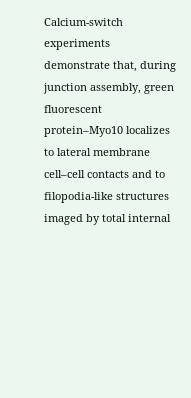Calcium-switch experiments demonstrate that, during junction assembly, green fluorescent protein–Myo10 localizes to lateral membrane cell–cell contacts and to filopodia-like structures imaged by total internal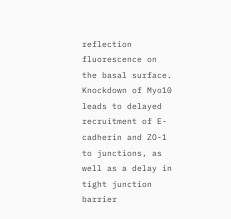reflection fluorescence on the basal surface. Knockdown of Myo10 leads to delayed recruitment of E-cadherin and ZO-1 to junctions, as well as a delay in tight junction barrier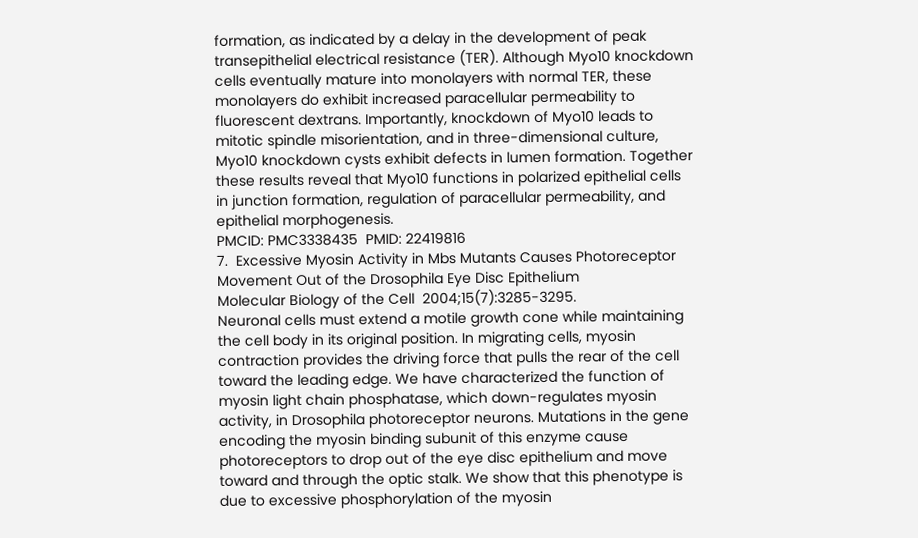formation, as indicated by a delay in the development of peak transepithelial electrical resistance (TER). Although Myo10 knockdown cells eventually mature into monolayers with normal TER, these monolayers do exhibit increased paracellular permeability to fluorescent dextrans. Importantly, knockdown of Myo10 leads to mitotic spindle misorientation, and in three-dimensional culture, Myo10 knockdown cysts exhibit defects in lumen formation. Together these results reveal that Myo10 functions in polarized epithelial cells in junction formation, regulation of paracellular permeability, and epithelial morphogenesis.
PMCID: PMC3338435  PMID: 22419816
7.  Excessive Myosin Activity in Mbs Mutants Causes Photoreceptor Movement Out of the Drosophila Eye Disc Epithelium
Molecular Biology of the Cell  2004;15(7):3285-3295.
Neuronal cells must extend a motile growth cone while maintaining the cell body in its original position. In migrating cells, myosin contraction provides the driving force that pulls the rear of the cell toward the leading edge. We have characterized the function of myosin light chain phosphatase, which down-regulates myosin activity, in Drosophila photoreceptor neurons. Mutations in the gene encoding the myosin binding subunit of this enzyme cause photoreceptors to drop out of the eye disc epithelium and move toward and through the optic stalk. We show that this phenotype is due to excessive phosphorylation of the myosin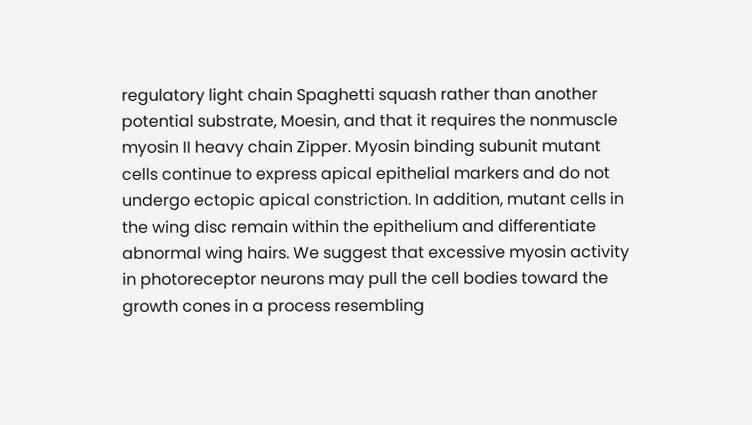regulatory light chain Spaghetti squash rather than another potential substrate, Moesin, and that it requires the nonmuscle myosin II heavy chain Zipper. Myosin binding subunit mutant cells continue to express apical epithelial markers and do not undergo ectopic apical constriction. In addition, mutant cells in the wing disc remain within the epithelium and differentiate abnormal wing hairs. We suggest that excessive myosin activity in photoreceptor neurons may pull the cell bodies toward the growth cones in a process resembling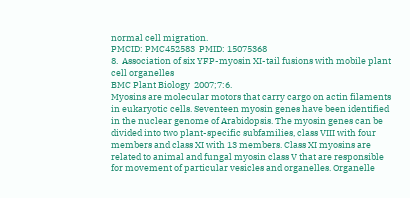normal cell migration.
PMCID: PMC452583  PMID: 15075368
8.  Association of six YFP-myosin XI-tail fusions with mobile plant cell organelles
BMC Plant Biology  2007;7:6.
Myosins are molecular motors that carry cargo on actin filaments in eukaryotic cells. Seventeen myosin genes have been identified in the nuclear genome of Arabidopsis. The myosin genes can be divided into two plant-specific subfamilies, class VIII with four members and class XI with 13 members. Class XI myosins are related to animal and fungal myosin class V that are responsible for movement of particular vesicles and organelles. Organelle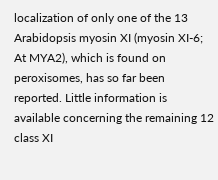localization of only one of the 13 Arabidopsis myosin XI (myosin XI-6; At MYA2), which is found on peroxisomes, has so far been reported. Little information is available concerning the remaining 12 class XI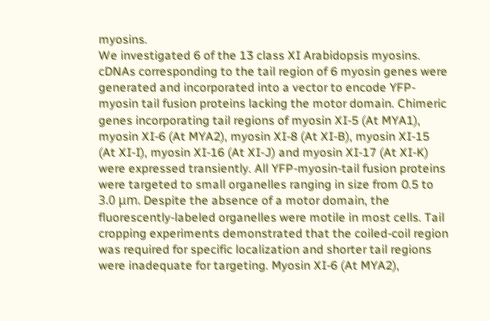myosins.
We investigated 6 of the 13 class XI Arabidopsis myosins. cDNAs corresponding to the tail region of 6 myosin genes were generated and incorporated into a vector to encode YFP-myosin tail fusion proteins lacking the motor domain. Chimeric genes incorporating tail regions of myosin XI-5 (At MYA1), myosin XI-6 (At MYA2), myosin XI-8 (At XI-B), myosin XI-15 (At XI-I), myosin XI-16 (At XI-J) and myosin XI-17 (At XI-K) were expressed transiently. All YFP-myosin-tail fusion proteins were targeted to small organelles ranging in size from 0.5 to 3.0 μm. Despite the absence of a motor domain, the fluorescently-labeled organelles were motile in most cells. Tail cropping experiments demonstrated that the coiled-coil region was required for specific localization and shorter tail regions were inadequate for targeting. Myosin XI-6 (At MYA2),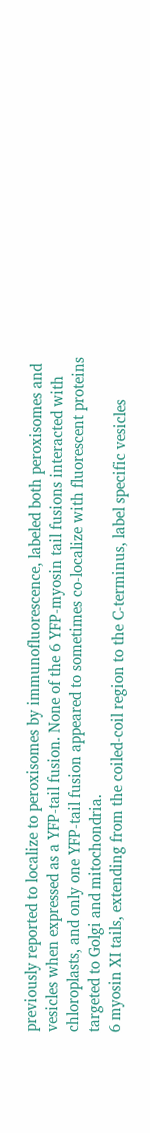previously reported to localize to peroxisomes by immunofluorescence, labeled both peroxisomes and vesicles when expressed as a YFP-tail fusion. None of the 6 YFP-myosin tail fusions interacted with chloroplasts, and only one YFP-tail fusion appeared to sometimes co-localize with fluorescent proteins targeted to Golgi and mitochondria.
6 myosin XI tails, extending from the coiled-coil region to the C-terminus, label specific vesicles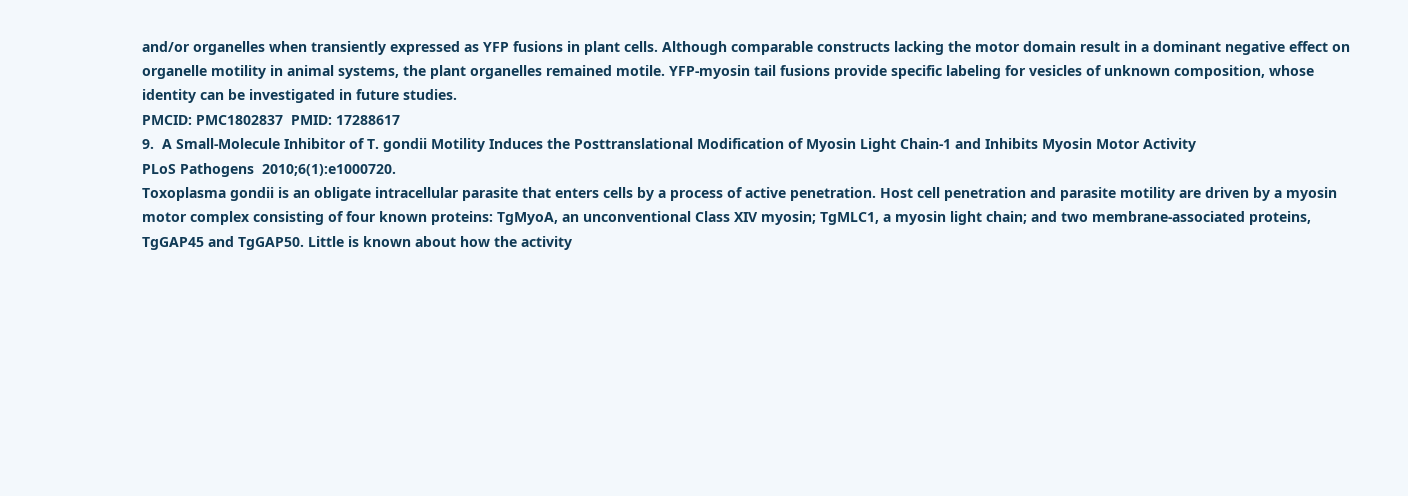and/or organelles when transiently expressed as YFP fusions in plant cells. Although comparable constructs lacking the motor domain result in a dominant negative effect on organelle motility in animal systems, the plant organelles remained motile. YFP-myosin tail fusions provide specific labeling for vesicles of unknown composition, whose identity can be investigated in future studies.
PMCID: PMC1802837  PMID: 17288617
9.  A Small-Molecule Inhibitor of T. gondii Motility Induces the Posttranslational Modification of Myosin Light Chain-1 and Inhibits Myosin Motor Activity
PLoS Pathogens  2010;6(1):e1000720.
Toxoplasma gondii is an obligate intracellular parasite that enters cells by a process of active penetration. Host cell penetration and parasite motility are driven by a myosin motor complex consisting of four known proteins: TgMyoA, an unconventional Class XIV myosin; TgMLC1, a myosin light chain; and two membrane-associated proteins, TgGAP45 and TgGAP50. Little is known about how the activity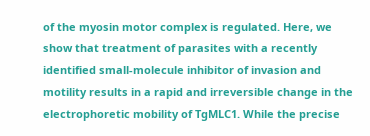of the myosin motor complex is regulated. Here, we show that treatment of parasites with a recently identified small-molecule inhibitor of invasion and motility results in a rapid and irreversible change in the electrophoretic mobility of TgMLC1. While the precise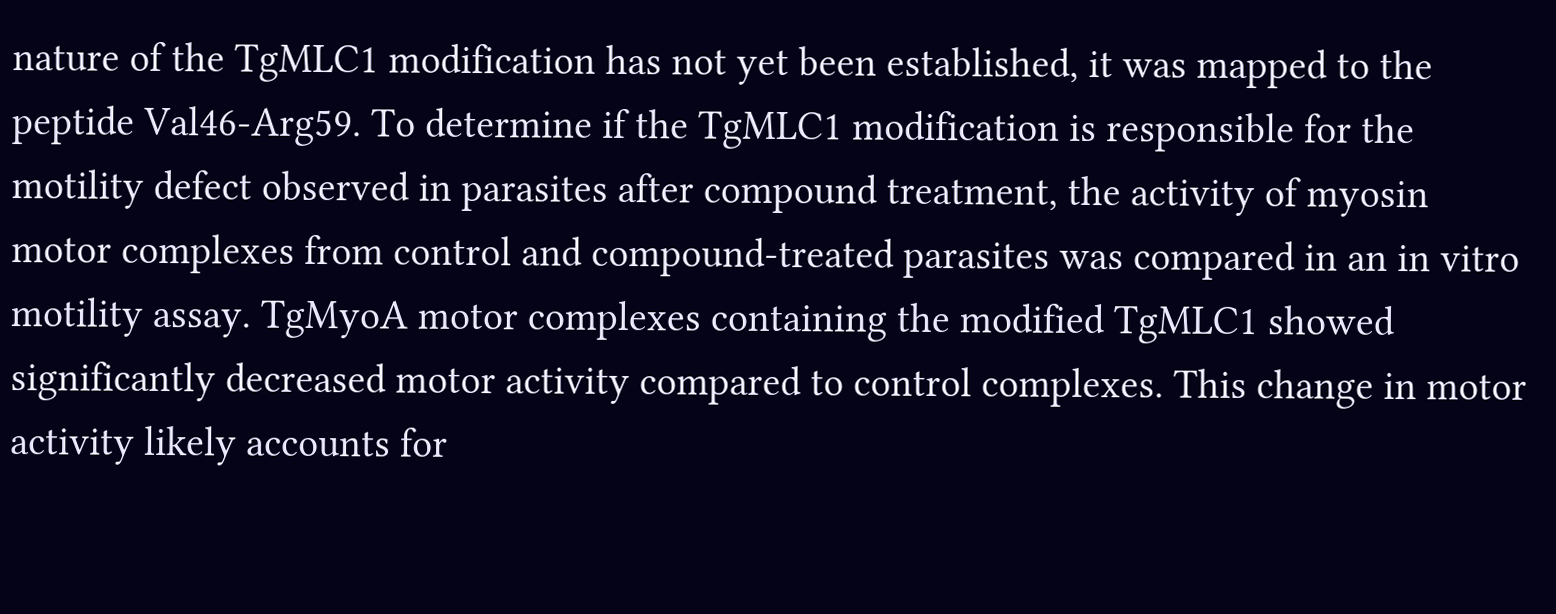nature of the TgMLC1 modification has not yet been established, it was mapped to the peptide Val46-Arg59. To determine if the TgMLC1 modification is responsible for the motility defect observed in parasites after compound treatment, the activity of myosin motor complexes from control and compound-treated parasites was compared in an in vitro motility assay. TgMyoA motor complexes containing the modified TgMLC1 showed significantly decreased motor activity compared to control complexes. This change in motor activity likely accounts for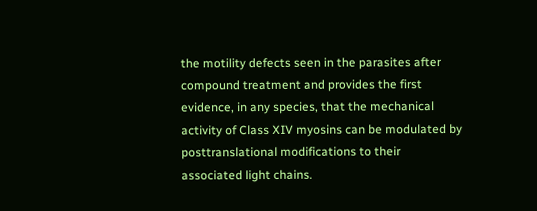the motility defects seen in the parasites after compound treatment and provides the first evidence, in any species, that the mechanical activity of Class XIV myosins can be modulated by posttranslational modifications to their associated light chains.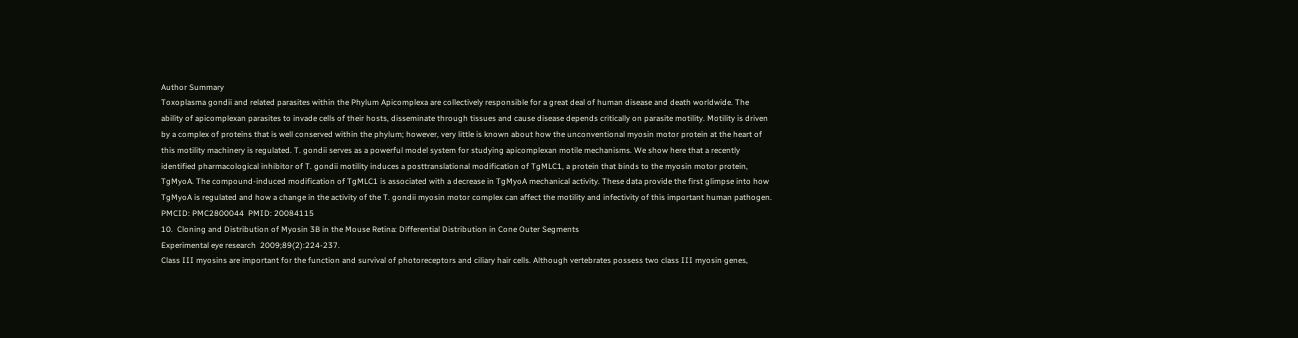Author Summary
Toxoplasma gondii and related parasites within the Phylum Apicomplexa are collectively responsible for a great deal of human disease and death worldwide. The ability of apicomplexan parasites to invade cells of their hosts, disseminate through tissues and cause disease depends critically on parasite motility. Motility is driven by a complex of proteins that is well conserved within the phylum; however, very little is known about how the unconventional myosin motor protein at the heart of this motility machinery is regulated. T. gondii serves as a powerful model system for studying apicomplexan motile mechanisms. We show here that a recently identified pharmacological inhibitor of T. gondii motility induces a posttranslational modification of TgMLC1, a protein that binds to the myosin motor protein, TgMyoA. The compound-induced modification of TgMLC1 is associated with a decrease in TgMyoA mechanical activity. These data provide the first glimpse into how TgMyoA is regulated and how a change in the activity of the T. gondii myosin motor complex can affect the motility and infectivity of this important human pathogen.
PMCID: PMC2800044  PMID: 20084115
10.  Cloning and Distribution of Myosin 3B in the Mouse Retina: Differential Distribution in Cone Outer Segments
Experimental eye research  2009;89(2):224-237.
Class III myosins are important for the function and survival of photoreceptors and ciliary hair cells. Although vertebrates possess two class III myosin genes,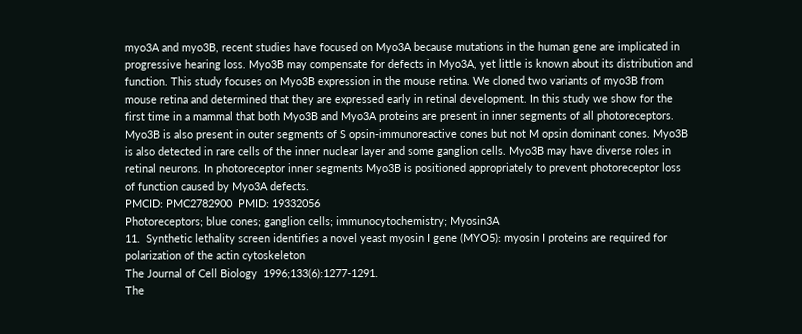myo3A and myo3B, recent studies have focused on Myo3A because mutations in the human gene are implicated in progressive hearing loss. Myo3B may compensate for defects in Myo3A, yet little is known about its distribution and function. This study focuses on Myo3B expression in the mouse retina. We cloned two variants of myo3B from mouse retina and determined that they are expressed early in retinal development. In this study we show for the first time in a mammal that both Myo3B and Myo3A proteins are present in inner segments of all photoreceptors. Myo3B is also present in outer segments of S opsin-immunoreactive cones but not M opsin dominant cones. Myo3B is also detected in rare cells of the inner nuclear layer and some ganglion cells. Myo3B may have diverse roles in retinal neurons. In photoreceptor inner segments Myo3B is positioned appropriately to prevent photoreceptor loss of function caused by Myo3A defects.
PMCID: PMC2782900  PMID: 19332056
Photoreceptors; blue cones; ganglion cells; immunocytochemistry; Myosin3A
11.  Synthetic lethality screen identifies a novel yeast myosin I gene (MYO5): myosin I proteins are required for polarization of the actin cytoskeleton
The Journal of Cell Biology  1996;133(6):1277-1291.
The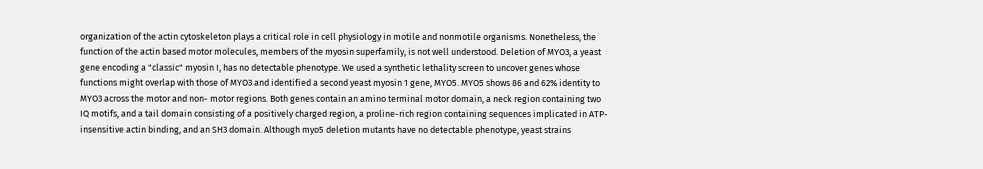organization of the actin cytoskeleton plays a critical role in cell physiology in motile and nonmotile organisms. Nonetheless, the function of the actin based motor molecules, members of the myosin superfamily, is not well understood. Deletion of MYO3, a yeast gene encoding a "classic" myosin I, has no detectable phenotype. We used a synthetic lethality screen to uncover genes whose functions might overlap with those of MYO3 and identified a second yeast myosin 1 gene, MYO5. MYO5 shows 86 and 62% identity to MYO3 across the motor and non- motor regions. Both genes contain an amino terminal motor domain, a neck region containing two IQ motifs, and a tail domain consisting of a positively charged region, a proline-rich region containing sequences implicated in ATP-insensitive actin binding, and an SH3 domain. Although myo5 deletion mutants have no detectable phenotype, yeast strains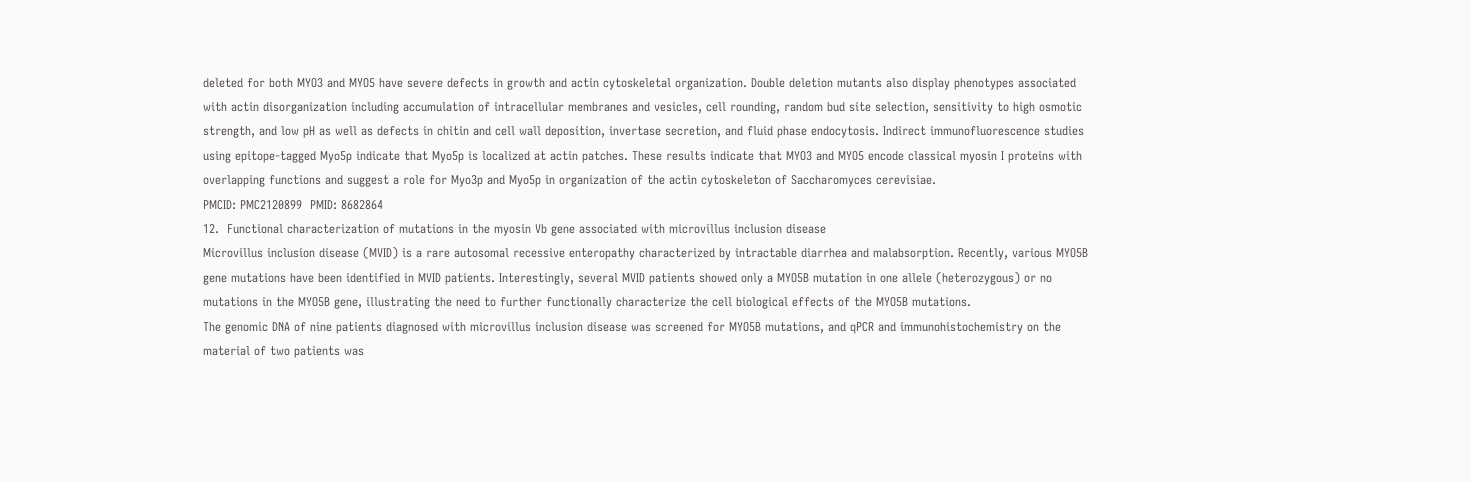deleted for both MYO3 and MYO5 have severe defects in growth and actin cytoskeletal organization. Double deletion mutants also display phenotypes associated with actin disorganization including accumulation of intracellular membranes and vesicles, cell rounding, random bud site selection, sensitivity to high osmotic strength, and low pH as well as defects in chitin and cell wall deposition, invertase secretion, and fluid phase endocytosis. Indirect immunofluorescence studies using epitope-tagged Myo5p indicate that Myo5p is localized at actin patches. These results indicate that MYO3 and MYO5 encode classical myosin I proteins with overlapping functions and suggest a role for Myo3p and Myo5p in organization of the actin cytoskeleton of Saccharomyces cerevisiae.
PMCID: PMC2120899  PMID: 8682864
12.  Functional characterization of mutations in the myosin Vb gene associated with microvillus inclusion disease
Microvillus inclusion disease (MVID) is a rare autosomal recessive enteropathy characterized by intractable diarrhea and malabsorption. Recently, various MYO5B gene mutations have been identified in MVID patients. Interestingly, several MVID patients showed only a MYO5B mutation in one allele (heterozygous) or no mutations in the MYO5B gene, illustrating the need to further functionally characterize the cell biological effects of the MYO5B mutations.
The genomic DNA of nine patients diagnosed with microvillus inclusion disease was screened for MYO5B mutations, and qPCR and immunohistochemistry on the material of two patients was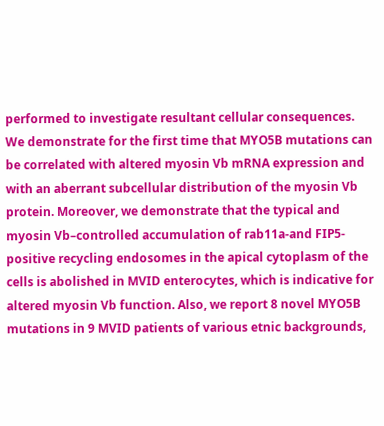performed to investigate resultant cellular consequences.
We demonstrate for the first time that MYO5B mutations can be correlated with altered myosin Vb mRNA expression and with an aberrant subcellular distribution of the myosin Vb protein. Moreover, we demonstrate that the typical and myosin Vb–controlled accumulation of rab11a-and FIP5-positive recycling endosomes in the apical cytoplasm of the cells is abolished in MVID enterocytes, which is indicative for altered myosin Vb function. Also, we report 8 novel MYO5B mutations in 9 MVID patients of various etnic backgrounds,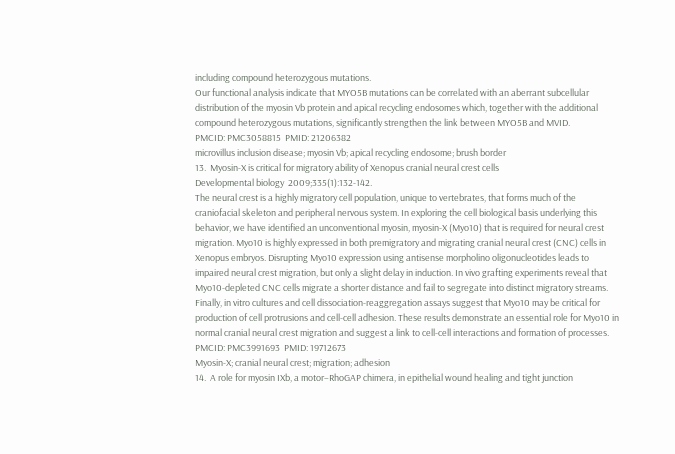including compound heterozygous mutations.
Our functional analysis indicate that MYO5B mutations can be correlated with an aberrant subcellular distribution of the myosin Vb protein and apical recycling endosomes which, together with the additional compound heterozygous mutations, significantly strengthen the link between MYO5B and MVID.
PMCID: PMC3058815  PMID: 21206382
microvillus inclusion disease; myosin Vb; apical recycling endosome; brush border
13.  Myosin-X is critical for migratory ability of Xenopus cranial neural crest cells
Developmental biology  2009;335(1):132-142.
The neural crest is a highly migratory cell population, unique to vertebrates, that forms much of the craniofacial skeleton and peripheral nervous system. In exploring the cell biological basis underlying this behavior, we have identified an unconventional myosin, myosin-X (Myo10) that is required for neural crest migration. Myo10 is highly expressed in both premigratory and migrating cranial neural crest (CNC) cells in Xenopus embryos. Disrupting Myo10 expression using antisense morpholino oligonucleotides leads to impaired neural crest migration, but only a slight delay in induction. In vivo grafting experiments reveal that Myo10-depleted CNC cells migrate a shorter distance and fail to segregate into distinct migratory streams. Finally, in vitro cultures and cell dissociation-reaggregation assays suggest that Myo10 may be critical for production of cell protrusions and cell-cell adhesion. These results demonstrate an essential role for Myo10 in normal cranial neural crest migration and suggest a link to cell-cell interactions and formation of processes.
PMCID: PMC3991693  PMID: 19712673
Myosin-X; cranial neural crest; migration; adhesion
14.  A role for myosin IXb, a motor–RhoGAP chimera, in epithelial wound healing and tight junction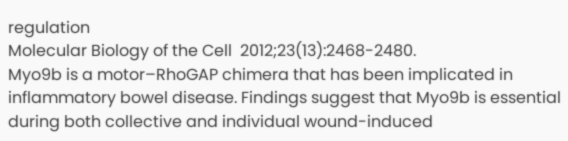regulation
Molecular Biology of the Cell  2012;23(13):2468-2480.
Myo9b is a motor–RhoGAP chimera that has been implicated in inflammatory bowel disease. Findings suggest that Myo9b is essential during both collective and individual wound-induced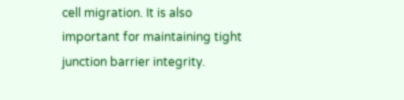cell migration. It is also important for maintaining tight junction barrier integrity.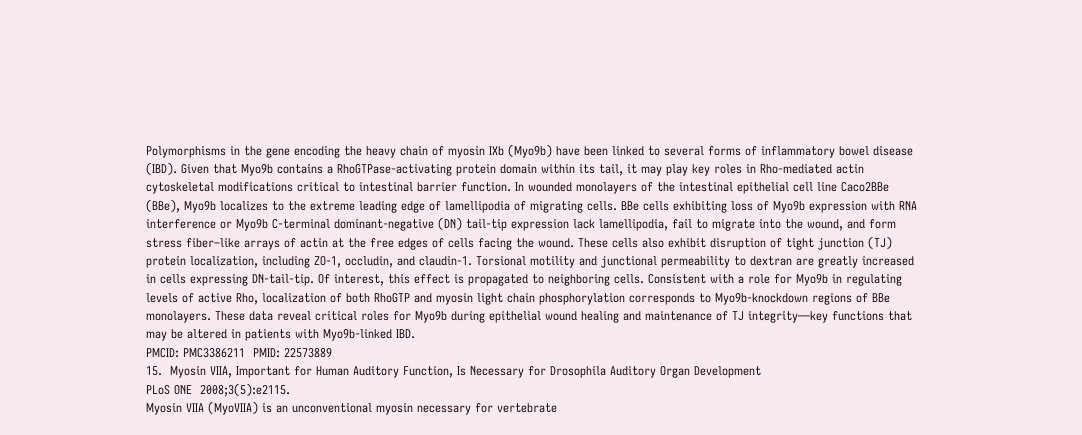Polymorphisms in the gene encoding the heavy chain of myosin IXb (Myo9b) have been linked to several forms of inflammatory bowel disease (IBD). Given that Myo9b contains a RhoGTPase-activating protein domain within its tail, it may play key roles in Rho-mediated actin cytoskeletal modifications critical to intestinal barrier function. In wounded monolayers of the intestinal epithelial cell line Caco2BBe (BBe), Myo9b localizes to the extreme leading edge of lamellipodia of migrating cells. BBe cells exhibiting loss of Myo9b expression with RNA interference or Myo9b C-terminal dominant-negative (DN) tail-tip expression lack lamellipodia, fail to migrate into the wound, and form stress fiber–like arrays of actin at the free edges of cells facing the wound. These cells also exhibit disruption of tight junction (TJ) protein localization, including ZO-1, occludin, and claudin-1. Torsional motility and junctional permeability to dextran are greatly increased in cells expressing DN-tail-tip. Of interest, this effect is propagated to neighboring cells. Consistent with a role for Myo9b in regulating levels of active Rho, localization of both RhoGTP and myosin light chain phosphorylation corresponds to Myo9b-knockdown regions of BBe monolayers. These data reveal critical roles for Myo9b during epithelial wound healing and maintenance of TJ integrity—key functions that may be altered in patients with Myo9b-linked IBD.
PMCID: PMC3386211  PMID: 22573889
15.  Myosin VIIA, Important for Human Auditory Function, Is Necessary for Drosophila Auditory Organ Development
PLoS ONE  2008;3(5):e2115.
Myosin VIIA (MyoVIIA) is an unconventional myosin necessary for vertebrate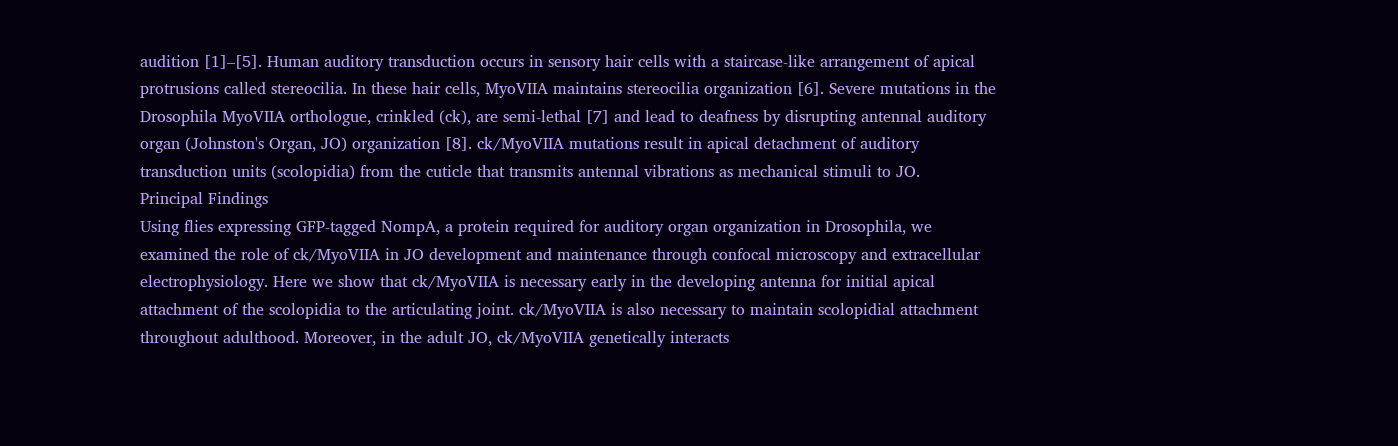audition [1]–[5]. Human auditory transduction occurs in sensory hair cells with a staircase-like arrangement of apical protrusions called stereocilia. In these hair cells, MyoVIIA maintains stereocilia organization [6]. Severe mutations in the Drosophila MyoVIIA orthologue, crinkled (ck), are semi-lethal [7] and lead to deafness by disrupting antennal auditory organ (Johnston's Organ, JO) organization [8]. ck/MyoVIIA mutations result in apical detachment of auditory transduction units (scolopidia) from the cuticle that transmits antennal vibrations as mechanical stimuli to JO.
Principal Findings
Using flies expressing GFP-tagged NompA, a protein required for auditory organ organization in Drosophila, we examined the role of ck/MyoVIIA in JO development and maintenance through confocal microscopy and extracellular electrophysiology. Here we show that ck/MyoVIIA is necessary early in the developing antenna for initial apical attachment of the scolopidia to the articulating joint. ck/MyoVIIA is also necessary to maintain scolopidial attachment throughout adulthood. Moreover, in the adult JO, ck/MyoVIIA genetically interacts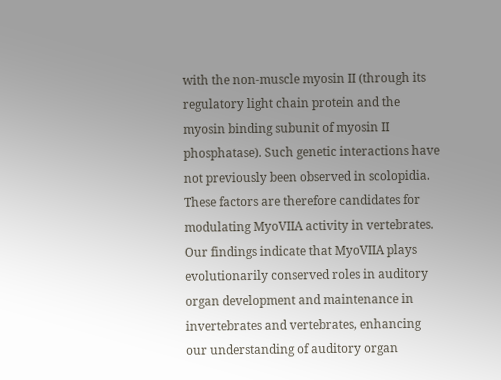with the non-muscle myosin II (through its regulatory light chain protein and the myosin binding subunit of myosin II phosphatase). Such genetic interactions have not previously been observed in scolopidia. These factors are therefore candidates for modulating MyoVIIA activity in vertebrates.
Our findings indicate that MyoVIIA plays evolutionarily conserved roles in auditory organ development and maintenance in invertebrates and vertebrates, enhancing our understanding of auditory organ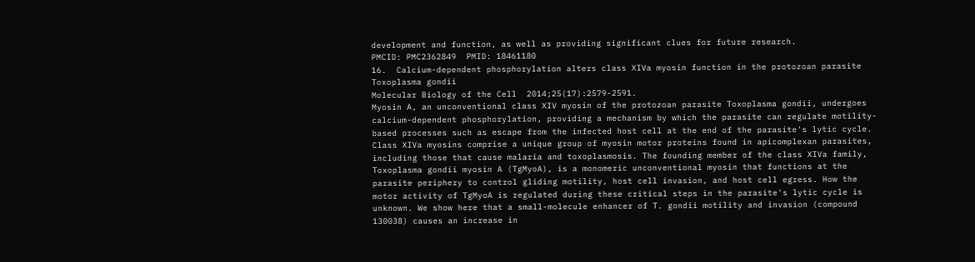development and function, as well as providing significant clues for future research.
PMCID: PMC2362849  PMID: 18461180
16.  Calcium-dependent phosphorylation alters class XIVa myosin function in the protozoan parasite Toxoplasma gondii
Molecular Biology of the Cell  2014;25(17):2579-2591.
Myosin A, an unconventional class XIV myosin of the protozoan parasite Toxoplasma gondii, undergoes calcium-dependent phosphorylation, providing a mechanism by which the parasite can regulate motility-based processes such as escape from the infected host cell at the end of the parasite's lytic cycle.
Class XIVa myosins comprise a unique group of myosin motor proteins found in apicomplexan parasites, including those that cause malaria and toxoplasmosis. The founding member of the class XIVa family, Toxoplasma gondii myosin A (TgMyoA), is a monomeric unconventional myosin that functions at the parasite periphery to control gliding motility, host cell invasion, and host cell egress. How the motor activity of TgMyoA is regulated during these critical steps in the parasite's lytic cycle is unknown. We show here that a small-molecule enhancer of T. gondii motility and invasion (compound 130038) causes an increase in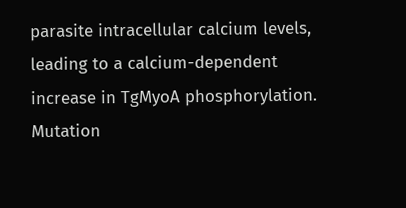parasite intracellular calcium levels, leading to a calcium-dependent increase in TgMyoA phosphorylation. Mutation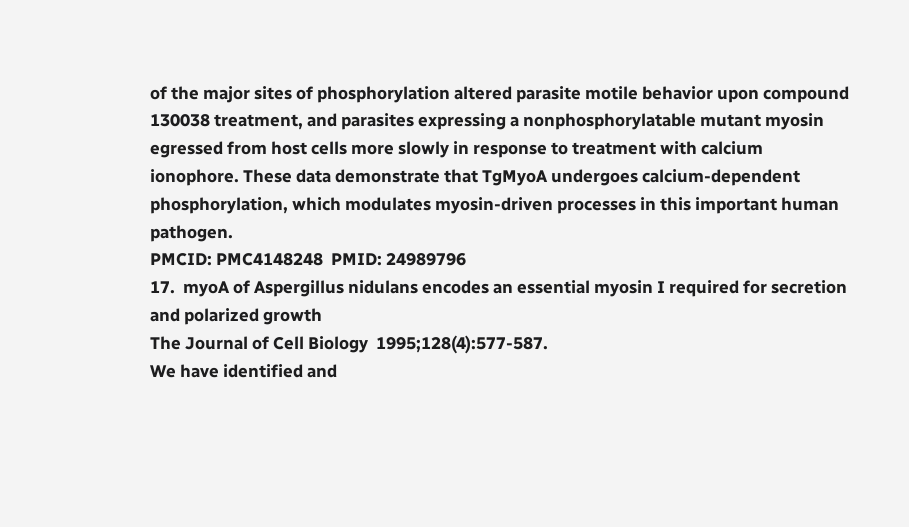of the major sites of phosphorylation altered parasite motile behavior upon compound 130038 treatment, and parasites expressing a nonphosphorylatable mutant myosin egressed from host cells more slowly in response to treatment with calcium ionophore. These data demonstrate that TgMyoA undergoes calcium-dependent phosphorylation, which modulates myosin-driven processes in this important human pathogen.
PMCID: PMC4148248  PMID: 24989796
17.  myoA of Aspergillus nidulans encodes an essential myosin I required for secretion and polarized growth
The Journal of Cell Biology  1995;128(4):577-587.
We have identified and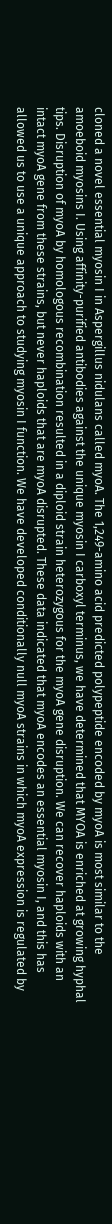cloned a novel essential myosin I in Aspergillus nidulans called myoA. The 1,249-amino acid predicted polypeptide encoded by myoA is most similar to the amoeboid myosins I. Using affinity-purified antibodies against the unique myosin I carboxyl terminus, we have determined that MYOA is enriched at growing hyphal tips. Disruption of myoA by homologous recombination resulted in a diploid strain heterozygous for the myoA gene disruption. We can recover haploids with an intact myoA gene from these strains, but never haploids that are myoA disrupted. These data indicated that myoA encodes an essential myosin I, and this has allowed us to use a unique approach to studying myosin I function. We have developed conditionally null myoA strains in which myoA expression is regulated by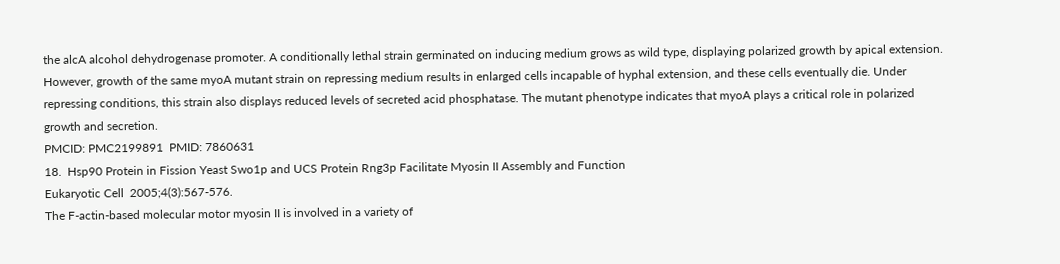the alcA alcohol dehydrogenase promoter. A conditionally lethal strain germinated on inducing medium grows as wild type, displaying polarized growth by apical extension. However, growth of the same myoA mutant strain on repressing medium results in enlarged cells incapable of hyphal extension, and these cells eventually die. Under repressing conditions, this strain also displays reduced levels of secreted acid phosphatase. The mutant phenotype indicates that myoA plays a critical role in polarized growth and secretion.
PMCID: PMC2199891  PMID: 7860631
18.  Hsp90 Protein in Fission Yeast Swo1p and UCS Protein Rng3p Facilitate Myosin II Assembly and Function
Eukaryotic Cell  2005;4(3):567-576.
The F-actin-based molecular motor myosin II is involved in a variety of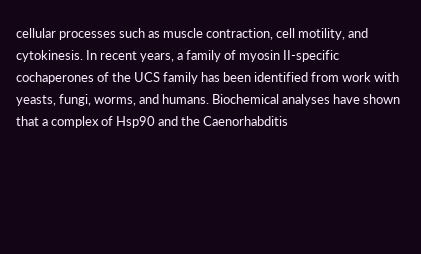cellular processes such as muscle contraction, cell motility, and cytokinesis. In recent years, a family of myosin II-specific cochaperones of the UCS family has been identified from work with yeasts, fungi, worms, and humans. Biochemical analyses have shown that a complex of Hsp90 and the Caenorhabditis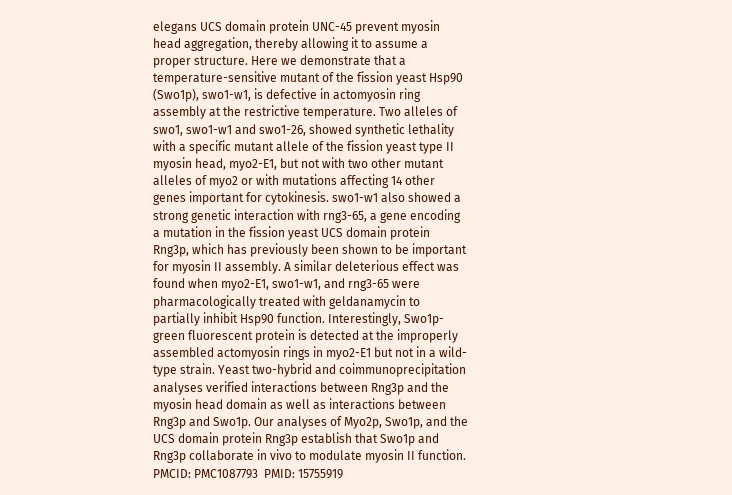elegans UCS domain protein UNC-45 prevent myosin head aggregation, thereby allowing it to assume a proper structure. Here we demonstrate that a temperature-sensitive mutant of the fission yeast Hsp90 (Swo1p), swo1-w1, is defective in actomyosin ring assembly at the restrictive temperature. Two alleles of swo1, swo1-w1 and swo1-26, showed synthetic lethality with a specific mutant allele of the fission yeast type II myosin head, myo2-E1, but not with two other mutant alleles of myo2 or with mutations affecting 14 other genes important for cytokinesis. swo1-w1 also showed a strong genetic interaction with rng3-65, a gene encoding a mutation in the fission yeast UCS domain protein Rng3p, which has previously been shown to be important for myosin II assembly. A similar deleterious effect was found when myo2-E1, swo1-w1, and rng3-65 were pharmacologically treated with geldanamycin to partially inhibit Hsp90 function. Interestingly, Swo1p-green fluorescent protein is detected at the improperly assembled actomyosin rings in myo2-E1 but not in a wild-type strain. Yeast two-hybrid and coimmunoprecipitation analyses verified interactions between Rng3p and the myosin head domain as well as interactions between Rng3p and Swo1p. Our analyses of Myo2p, Swo1p, and the UCS domain protein Rng3p establish that Swo1p and Rng3p collaborate in vivo to modulate myosin II function.
PMCID: PMC1087793  PMID: 15755919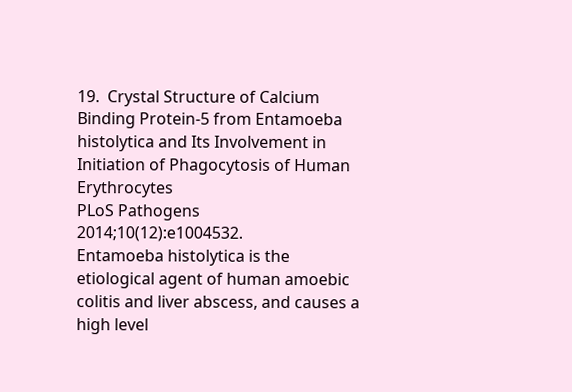19.  Crystal Structure of Calcium Binding Protein-5 from Entamoeba histolytica and Its Involvement in Initiation of Phagocytosis of Human Erythrocytes
PLoS Pathogens  2014;10(12):e1004532.
Entamoeba histolytica is the etiological agent of human amoebic colitis and liver abscess, and causes a high level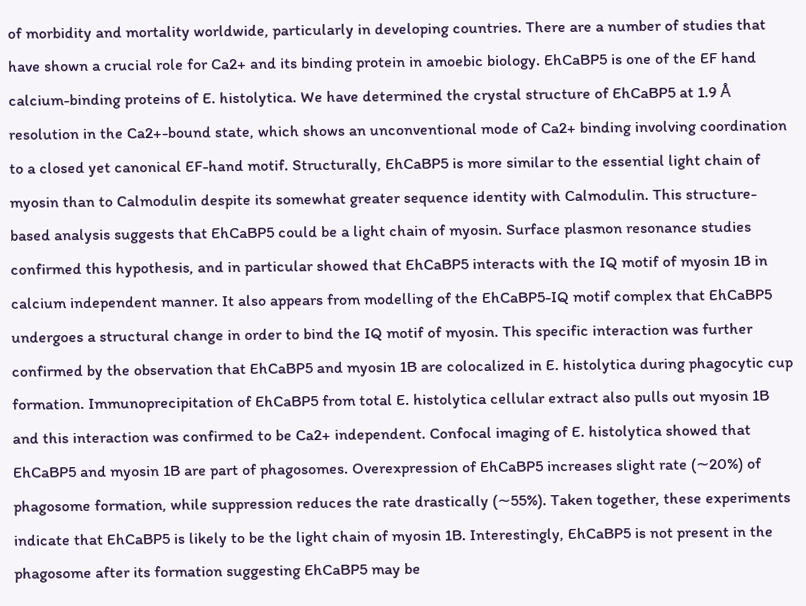of morbidity and mortality worldwide, particularly in developing countries. There are a number of studies that have shown a crucial role for Ca2+ and its binding protein in amoebic biology. EhCaBP5 is one of the EF hand calcium-binding proteins of E. histolytica. We have determined the crystal structure of EhCaBP5 at 1.9 Å resolution in the Ca2+-bound state, which shows an unconventional mode of Ca2+ binding involving coordination to a closed yet canonical EF-hand motif. Structurally, EhCaBP5 is more similar to the essential light chain of myosin than to Calmodulin despite its somewhat greater sequence identity with Calmodulin. This structure-based analysis suggests that EhCaBP5 could be a light chain of myosin. Surface plasmon resonance studies confirmed this hypothesis, and in particular showed that EhCaBP5 interacts with the IQ motif of myosin 1B in calcium independent manner. It also appears from modelling of the EhCaBP5-IQ motif complex that EhCaBP5 undergoes a structural change in order to bind the IQ motif of myosin. This specific interaction was further confirmed by the observation that EhCaBP5 and myosin 1B are colocalized in E. histolytica during phagocytic cup formation. Immunoprecipitation of EhCaBP5 from total E. histolytica cellular extract also pulls out myosin 1B and this interaction was confirmed to be Ca2+ independent. Confocal imaging of E. histolytica showed that EhCaBP5 and myosin 1B are part of phagosomes. Overexpression of EhCaBP5 increases slight rate (∼20%) of phagosome formation, while suppression reduces the rate drastically (∼55%). Taken together, these experiments indicate that EhCaBP5 is likely to be the light chain of myosin 1B. Interestingly, EhCaBP5 is not present in the phagosome after its formation suggesting EhCaBP5 may be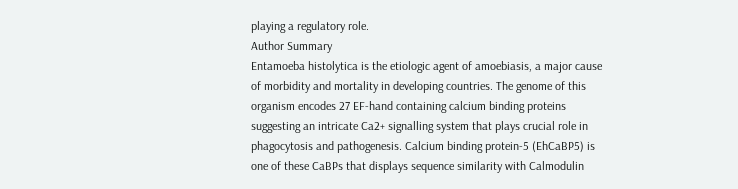playing a regulatory role.
Author Summary
Entamoeba histolytica is the etiologic agent of amoebiasis, a major cause of morbidity and mortality in developing countries. The genome of this organism encodes 27 EF-hand containing calcium binding proteins suggesting an intricate Ca2+ signalling system that plays crucial role in phagocytosis and pathogenesis. Calcium binding protein-5 (EhCaBP5) is one of these CaBPs that displays sequence similarity with Calmodulin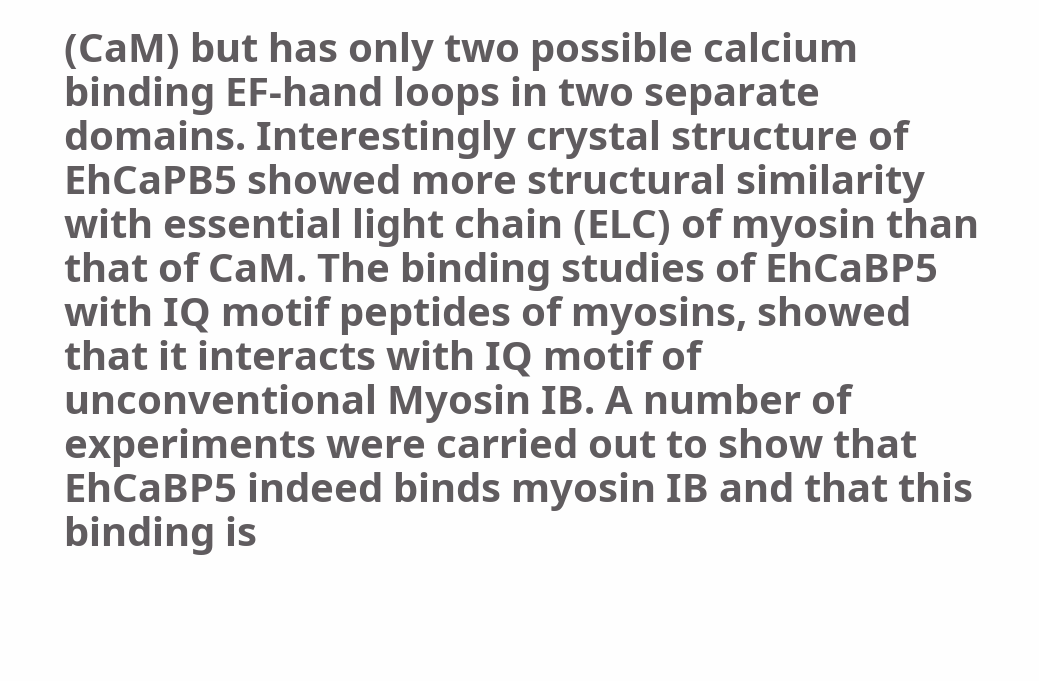(CaM) but has only two possible calcium binding EF-hand loops in two separate domains. Interestingly crystal structure of EhCaPB5 showed more structural similarity with essential light chain (ELC) of myosin than that of CaM. The binding studies of EhCaBP5 with IQ motif peptides of myosins, showed that it interacts with IQ motif of unconventional Myosin IB. A number of experiments were carried out to show that EhCaBP5 indeed binds myosin IB and that this binding is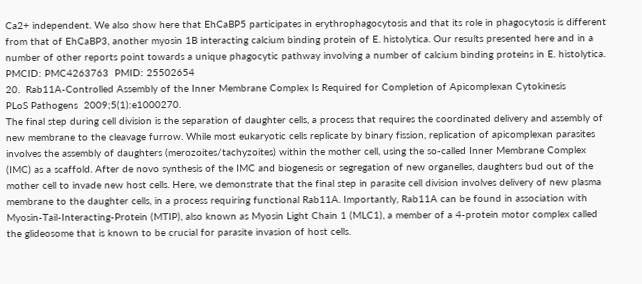Ca2+ independent. We also show here that EhCaBP5 participates in erythrophagocytosis and that its role in phagocytosis is different from that of EhCaBP3, another myosin 1B interacting calcium binding protein of E. histolytica. Our results presented here and in a number of other reports point towards a unique phagocytic pathway involving a number of calcium binding proteins in E. histolytica.
PMCID: PMC4263763  PMID: 25502654
20.  Rab11A-Controlled Assembly of the Inner Membrane Complex Is Required for Completion of Apicomplexan Cytokinesis
PLoS Pathogens  2009;5(1):e1000270.
The final step during cell division is the separation of daughter cells, a process that requires the coordinated delivery and assembly of new membrane to the cleavage furrow. While most eukaryotic cells replicate by binary fission, replication of apicomplexan parasites involves the assembly of daughters (merozoites/tachyzoites) within the mother cell, using the so-called Inner Membrane Complex (IMC) as a scaffold. After de novo synthesis of the IMC and biogenesis or segregation of new organelles, daughters bud out of the mother cell to invade new host cells. Here, we demonstrate that the final step in parasite cell division involves delivery of new plasma membrane to the daughter cells, in a process requiring functional Rab11A. Importantly, Rab11A can be found in association with Myosin-Tail-Interacting-Protein (MTIP), also known as Myosin Light Chain 1 (MLC1), a member of a 4-protein motor complex called the glideosome that is known to be crucial for parasite invasion of host cells.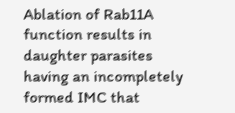Ablation of Rab11A function results in daughter parasites having an incompletely formed IMC that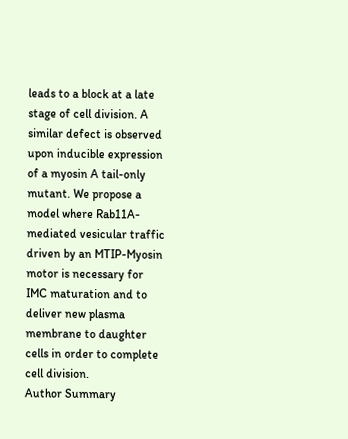leads to a block at a late stage of cell division. A similar defect is observed upon inducible expression of a myosin A tail-only mutant. We propose a model where Rab11A-mediated vesicular traffic driven by an MTIP-Myosin motor is necessary for IMC maturation and to deliver new plasma membrane to daughter cells in order to complete cell division.
Author Summary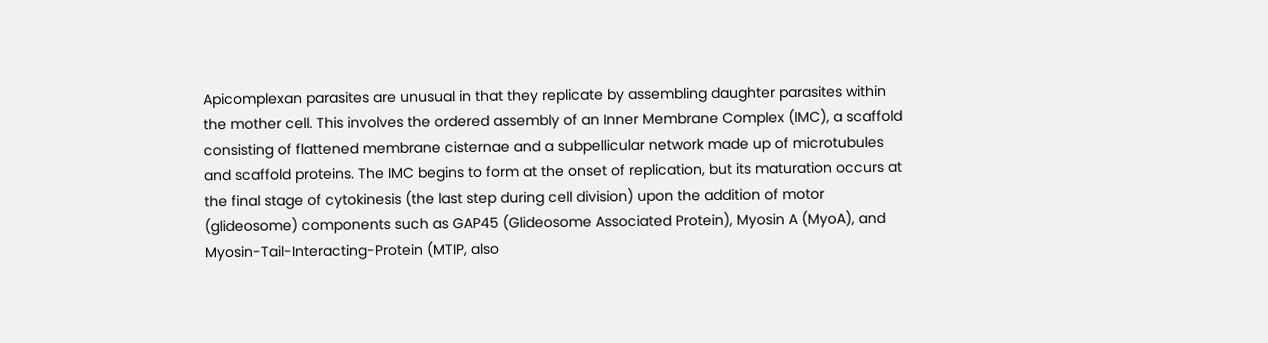Apicomplexan parasites are unusual in that they replicate by assembling daughter parasites within the mother cell. This involves the ordered assembly of an Inner Membrane Complex (IMC), a scaffold consisting of flattened membrane cisternae and a subpellicular network made up of microtubules and scaffold proteins. The IMC begins to form at the onset of replication, but its maturation occurs at the final stage of cytokinesis (the last step during cell division) upon the addition of motor (glideosome) components such as GAP45 (Glideosome Associated Protein), Myosin A (MyoA), and Myosin-Tail-Interacting-Protein (MTIP, also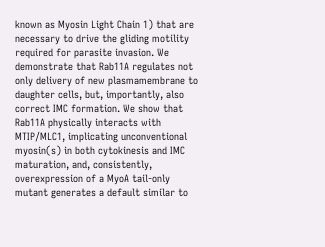known as Myosin Light Chain 1) that are necessary to drive the gliding motility required for parasite invasion. We demonstrate that Rab11A regulates not only delivery of new plasmamembrane to daughter cells, but, importantly, also correct IMC formation. We show that Rab11A physically interacts with MTIP/MLC1, implicating unconventional myosin(s) in both cytokinesis and IMC maturation, and, consistently, overexpression of a MyoA tail-only mutant generates a default similar to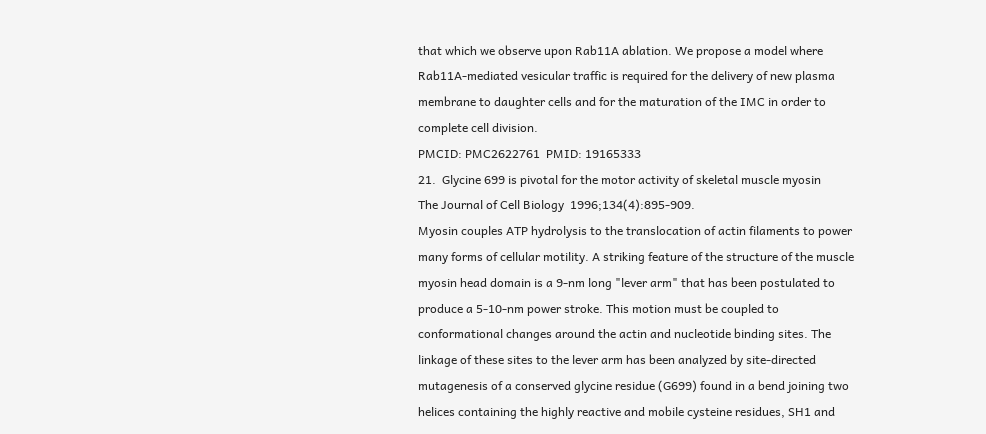that which we observe upon Rab11A ablation. We propose a model where Rab11A-mediated vesicular traffic is required for the delivery of new plasma membrane to daughter cells and for the maturation of the IMC in order to complete cell division.
PMCID: PMC2622761  PMID: 19165333
21.  Glycine 699 is pivotal for the motor activity of skeletal muscle myosin
The Journal of Cell Biology  1996;134(4):895-909.
Myosin couples ATP hydrolysis to the translocation of actin filaments to power many forms of cellular motility. A striking feature of the structure of the muscle myosin head domain is a 9-nm long "lever arm" that has been postulated to produce a 5-10-nm power stroke. This motion must be coupled to conformational changes around the actin and nucleotide binding sites. The linkage of these sites to the lever arm has been analyzed by site-directed mutagenesis of a conserved glycine residue (G699) found in a bend joining two helices containing the highly reactive and mobile cysteine residues, SH1 and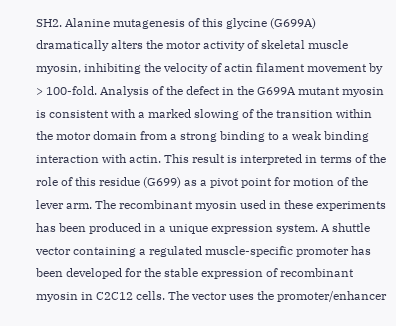SH2. Alanine mutagenesis of this glycine (G699A) dramatically alters the motor activity of skeletal muscle myosin, inhibiting the velocity of actin filament movement by > 100-fold. Analysis of the defect in the G699A mutant myosin is consistent with a marked slowing of the transition within the motor domain from a strong binding to a weak binding interaction with actin. This result is interpreted in terms of the role of this residue (G699) as a pivot point for motion of the lever arm. The recombinant myosin used in these experiments has been produced in a unique expression system. A shuttle vector containing a regulated muscle-specific promoter has been developed for the stable expression of recombinant myosin in C2C12 cells. The vector uses the promoter/enhancer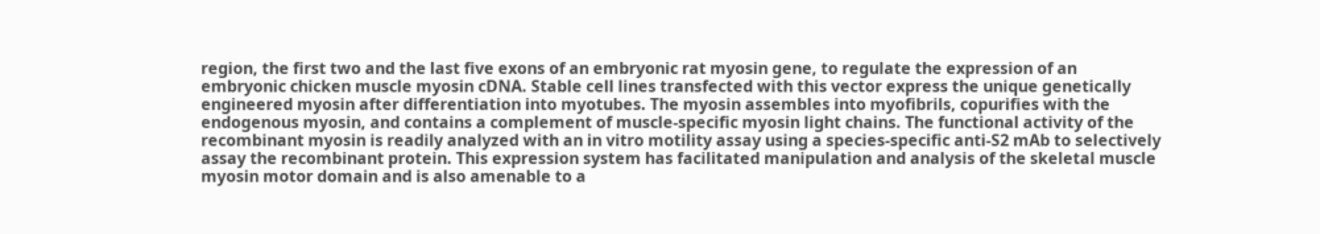region, the first two and the last five exons of an embryonic rat myosin gene, to regulate the expression of an embryonic chicken muscle myosin cDNA. Stable cell lines transfected with this vector express the unique genetically engineered myosin after differentiation into myotubes. The myosin assembles into myofibrils, copurifies with the endogenous myosin, and contains a complement of muscle-specific myosin light chains. The functional activity of the recombinant myosin is readily analyzed with an in vitro motility assay using a species-specific anti-S2 mAb to selectively assay the recombinant protein. This expression system has facilitated manipulation and analysis of the skeletal muscle myosin motor domain and is also amenable to a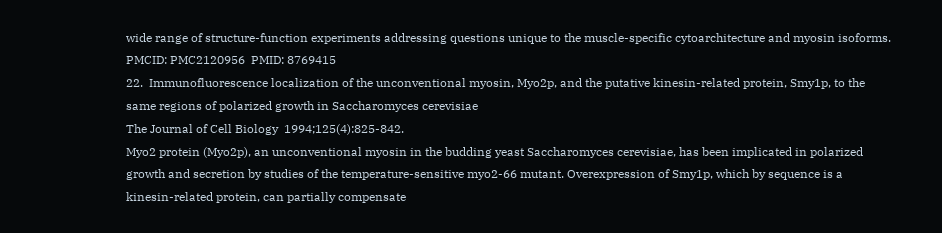wide range of structure-function experiments addressing questions unique to the muscle-specific cytoarchitecture and myosin isoforms.
PMCID: PMC2120956  PMID: 8769415
22.  Immunofluorescence localization of the unconventional myosin, Myo2p, and the putative kinesin-related protein, Smy1p, to the same regions of polarized growth in Saccharomyces cerevisiae
The Journal of Cell Biology  1994;125(4):825-842.
Myo2 protein (Myo2p), an unconventional myosin in the budding yeast Saccharomyces cerevisiae, has been implicated in polarized growth and secretion by studies of the temperature-sensitive myo2-66 mutant. Overexpression of Smy1p, which by sequence is a kinesin-related protein, can partially compensate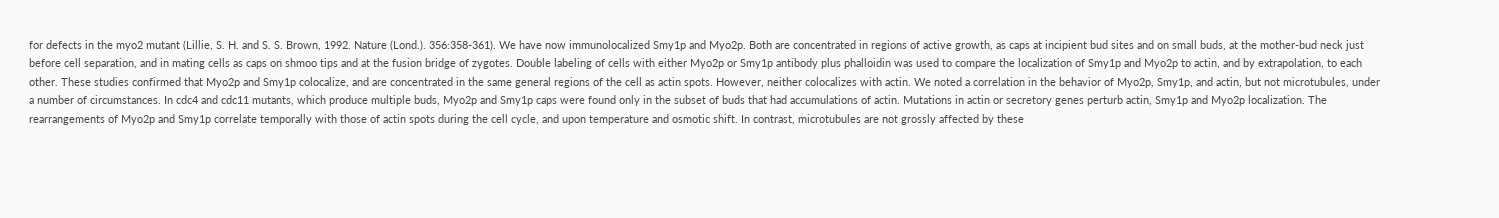for defects in the myo2 mutant (Lillie, S. H. and S. S. Brown, 1992. Nature (Lond.). 356:358-361). We have now immunolocalized Smy1p and Myo2p. Both are concentrated in regions of active growth, as caps at incipient bud sites and on small buds, at the mother-bud neck just before cell separation, and in mating cells as caps on shmoo tips and at the fusion bridge of zygotes. Double labeling of cells with either Myo2p or Smy1p antibody plus phalloidin was used to compare the localization of Smy1p and Myo2p to actin, and by extrapolation, to each other. These studies confirmed that Myo2p and Smy1p colocalize, and are concentrated in the same general regions of the cell as actin spots. However, neither colocalizes with actin. We noted a correlation in the behavior of Myo2p, Smy1p, and actin, but not microtubules, under a number of circumstances. In cdc4 and cdc11 mutants, which produce multiple buds, Myo2p and Smy1p caps were found only in the subset of buds that had accumulations of actin. Mutations in actin or secretory genes perturb actin, Smy1p and Myo2p localization. The rearrangements of Myo2p and Smy1p correlate temporally with those of actin spots during the cell cycle, and upon temperature and osmotic shift. In contrast, microtubules are not grossly affected by these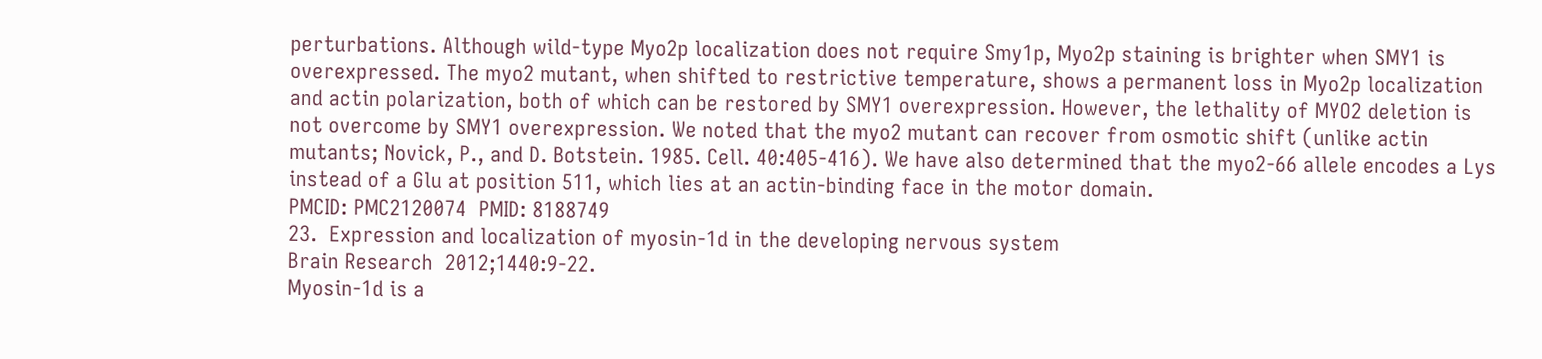perturbations. Although wild-type Myo2p localization does not require Smy1p, Myo2p staining is brighter when SMY1 is overexpressed. The myo2 mutant, when shifted to restrictive temperature, shows a permanent loss in Myo2p localization and actin polarization, both of which can be restored by SMY1 overexpression. However, the lethality of MYO2 deletion is not overcome by SMY1 overexpression. We noted that the myo2 mutant can recover from osmotic shift (unlike actin mutants; Novick, P., and D. Botstein. 1985. Cell. 40:405-416). We have also determined that the myo2-66 allele encodes a Lys instead of a Glu at position 511, which lies at an actin-binding face in the motor domain.
PMCID: PMC2120074  PMID: 8188749
23.  Expression and localization of myosin-1d in the developing nervous system
Brain Research  2012;1440:9-22.
Myosin-1d is a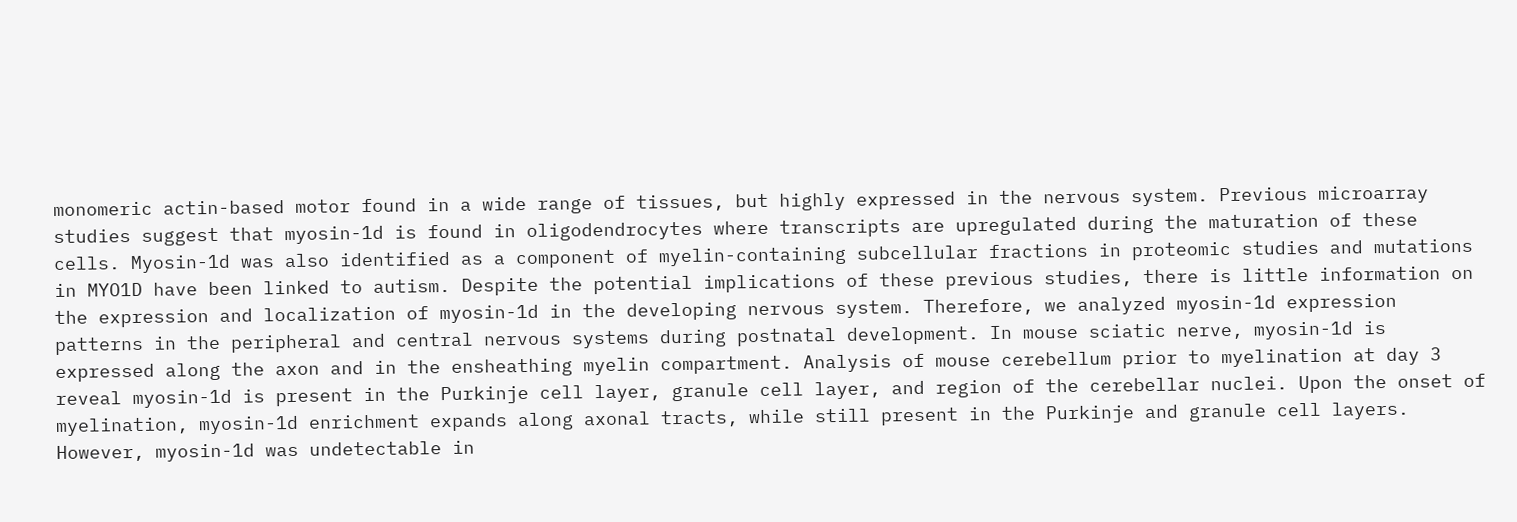monomeric actin-based motor found in a wide range of tissues, but highly expressed in the nervous system. Previous microarray studies suggest that myosin-1d is found in oligodendrocytes where transcripts are upregulated during the maturation of these cells. Myosin-1d was also identified as a component of myelin-containing subcellular fractions in proteomic studies and mutations in MYO1D have been linked to autism. Despite the potential implications of these previous studies, there is little information on the expression and localization of myosin-1d in the developing nervous system. Therefore, we analyzed myosin-1d expression patterns in the peripheral and central nervous systems during postnatal development. In mouse sciatic nerve, myosin-1d is expressed along the axon and in the ensheathing myelin compartment. Analysis of mouse cerebellum prior to myelination at day 3 reveal myosin-1d is present in the Purkinje cell layer, granule cell layer, and region of the cerebellar nuclei. Upon the onset of myelination, myosin-1d enrichment expands along axonal tracts, while still present in the Purkinje and granule cell layers. However, myosin-1d was undetectable in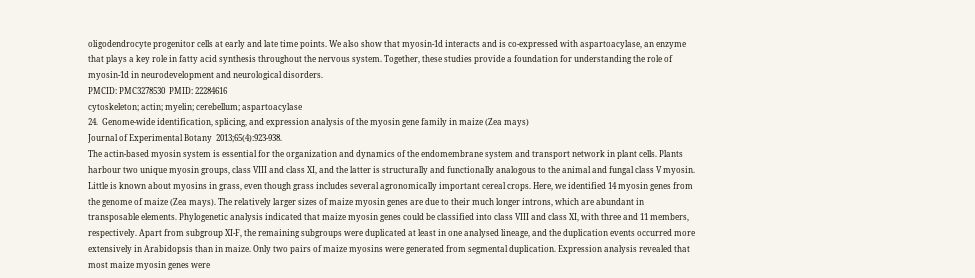oligodendrocyte progenitor cells at early and late time points. We also show that myosin-1d interacts and is co-expressed with aspartoacylase, an enzyme that plays a key role in fatty acid synthesis throughout the nervous system. Together, these studies provide a foundation for understanding the role of myosin-1d in neurodevelopment and neurological disorders.
PMCID: PMC3278530  PMID: 22284616
cytoskeleton; actin; myelin; cerebellum; aspartoacylase
24.  Genome-wide identification, splicing, and expression analysis of the myosin gene family in maize (Zea mays)
Journal of Experimental Botany  2013;65(4):923-938.
The actin-based myosin system is essential for the organization and dynamics of the endomembrane system and transport network in plant cells. Plants harbour two unique myosin groups, class VIII and class XI, and the latter is structurally and functionally analogous to the animal and fungal class V myosin. Little is known about myosins in grass, even though grass includes several agronomically important cereal crops. Here, we identified 14 myosin genes from the genome of maize (Zea mays). The relatively larger sizes of maize myosin genes are due to their much longer introns, which are abundant in transposable elements. Phylogenetic analysis indicated that maize myosin genes could be classified into class VIII and class XI, with three and 11 members, respectively. Apart from subgroup XI-F, the remaining subgroups were duplicated at least in one analysed lineage, and the duplication events occurred more extensively in Arabidopsis than in maize. Only two pairs of maize myosins were generated from segmental duplication. Expression analysis revealed that most maize myosin genes were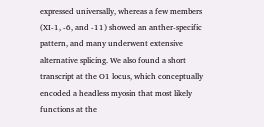expressed universally, whereas a few members (XI-1, -6, and -11) showed an anther-specific pattern, and many underwent extensive alternative splicing. We also found a short transcript at the O1 locus, which conceptually encoded a headless myosin that most likely functions at the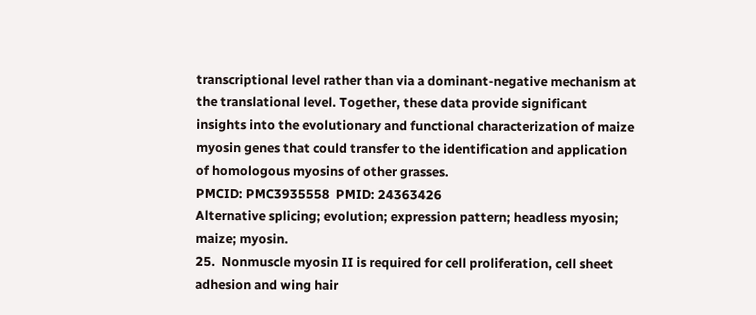transcriptional level rather than via a dominant-negative mechanism at the translational level. Together, these data provide significant insights into the evolutionary and functional characterization of maize myosin genes that could transfer to the identification and application of homologous myosins of other grasses.
PMCID: PMC3935558  PMID: 24363426
Alternative splicing; evolution; expression pattern; headless myosin; maize; myosin.
25.  Nonmuscle myosin II is required for cell proliferation, cell sheet adhesion and wing hair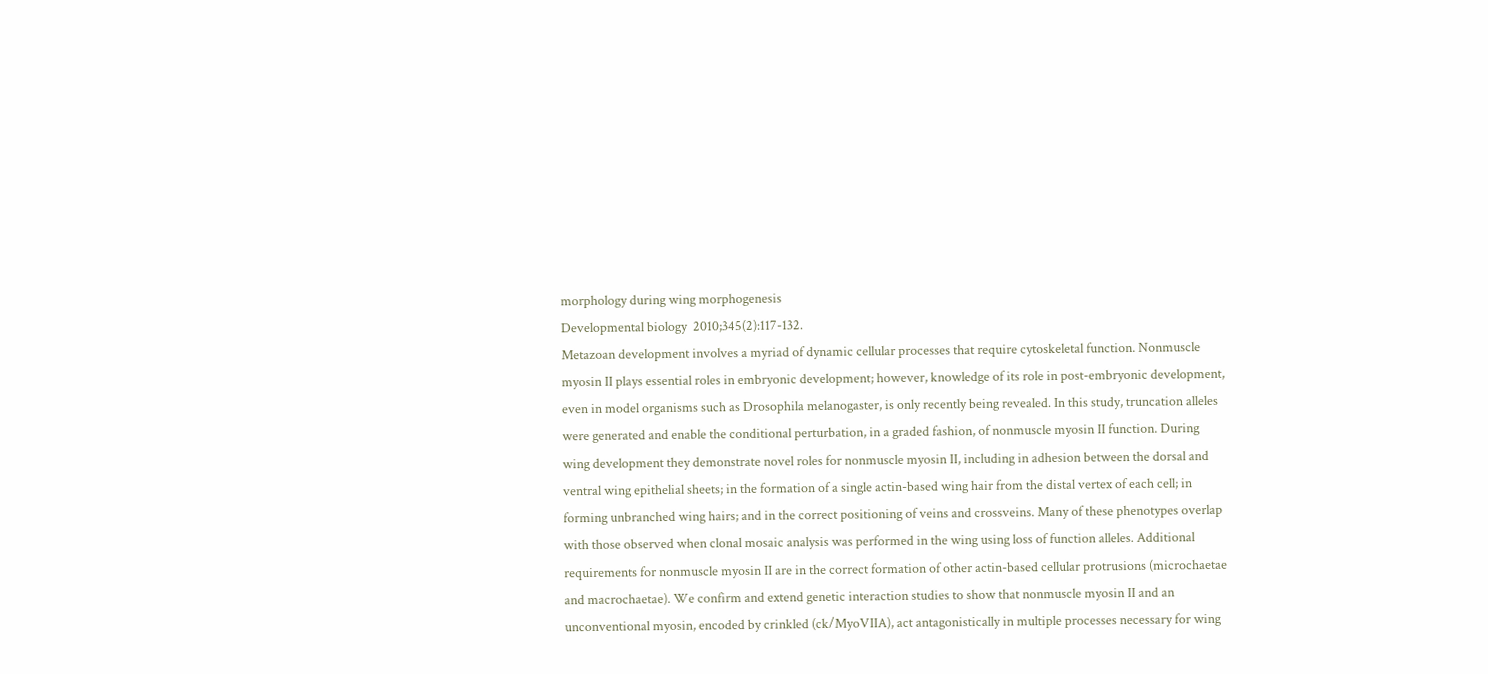morphology during wing morphogenesis
Developmental biology  2010;345(2):117-132.
Metazoan development involves a myriad of dynamic cellular processes that require cytoskeletal function. Nonmuscle myosin II plays essential roles in embryonic development; however, knowledge of its role in post-embryonic development, even in model organisms such as Drosophila melanogaster, is only recently being revealed. In this study, truncation alleles were generated and enable the conditional perturbation, in a graded fashion, of nonmuscle myosin II function. During wing development they demonstrate novel roles for nonmuscle myosin II, including in adhesion between the dorsal and ventral wing epithelial sheets; in the formation of a single actin-based wing hair from the distal vertex of each cell; in forming unbranched wing hairs; and in the correct positioning of veins and crossveins. Many of these phenotypes overlap with those observed when clonal mosaic analysis was performed in the wing using loss of function alleles. Additional requirements for nonmuscle myosin II are in the correct formation of other actin-based cellular protrusions (microchaetae and macrochaetae). We confirm and extend genetic interaction studies to show that nonmuscle myosin II and an unconventional myosin, encoded by crinkled (ck/MyoVIIA), act antagonistically in multiple processes necessary for wing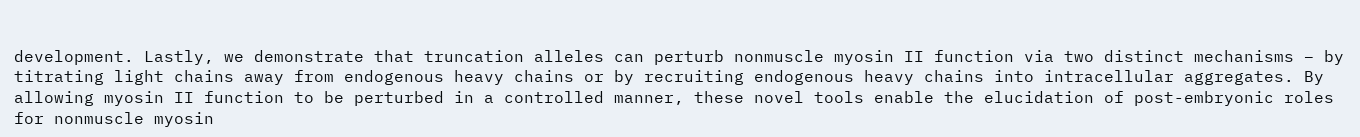development. Lastly, we demonstrate that truncation alleles can perturb nonmuscle myosin II function via two distinct mechanisms – by titrating light chains away from endogenous heavy chains or by recruiting endogenous heavy chains into intracellular aggregates. By allowing myosin II function to be perturbed in a controlled manner, these novel tools enable the elucidation of post-embryonic roles for nonmuscle myosin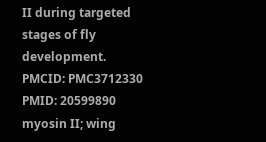II during targeted stages of fly development.
PMCID: PMC3712330  PMID: 20599890
myosin II; wing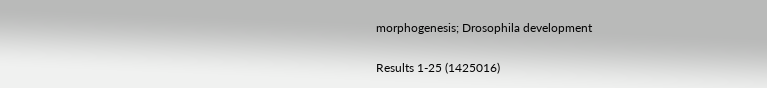morphogenesis; Drosophila development

Results 1-25 (1425016)